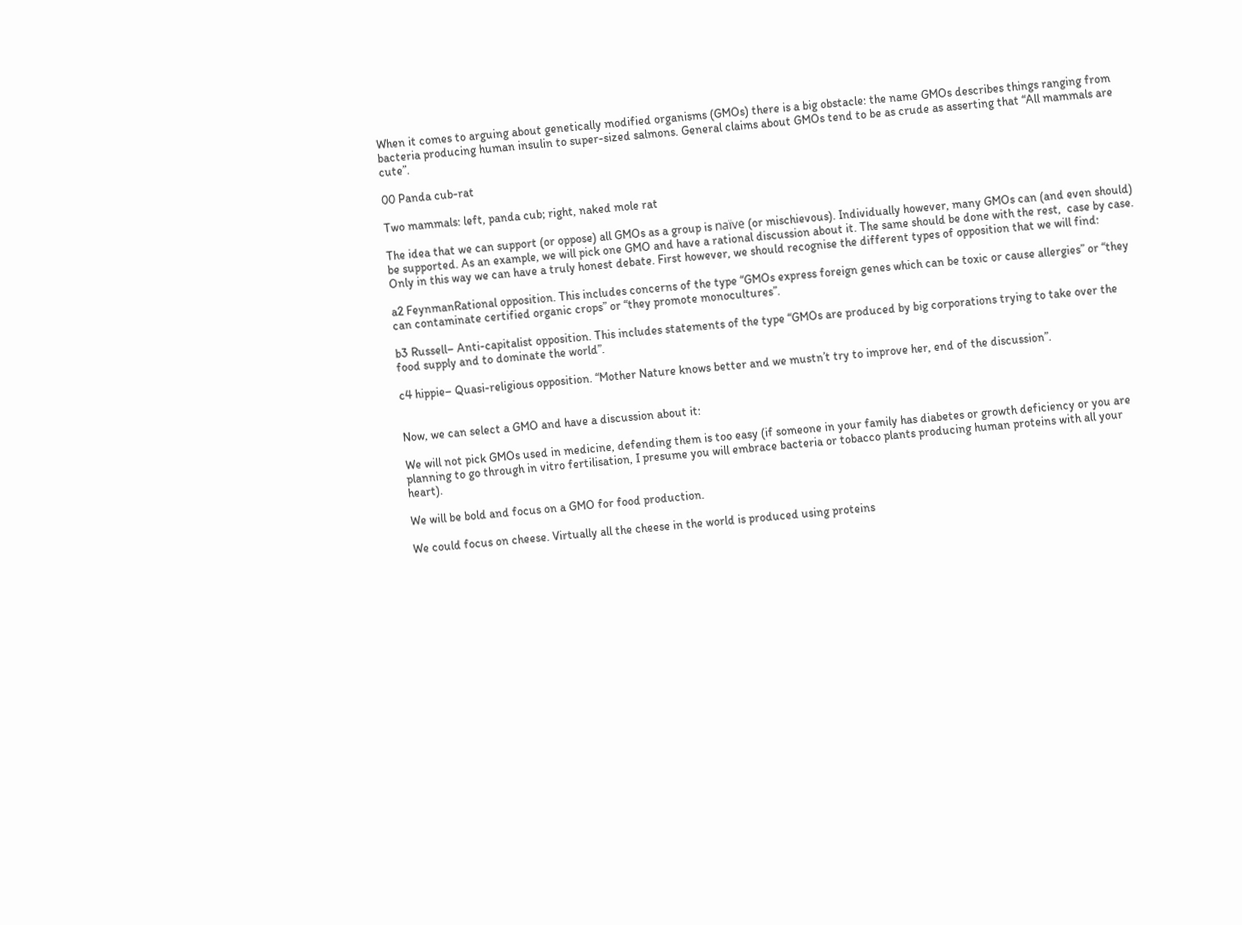When it comes to arguing about genetically modified organisms (GMOs) there is a big obstacle: the name GMOs describes things ranging from bacteria producing human insulin to super-sized salmons. General claims about GMOs tend to be as crude as asserting that “All mammals are cute”.

00 Panda cub-rat

Two mammals: left, panda cub; right, naked mole rat

The idea that we can support (or oppose) all GMOs as a group is naïve (or mischievous). Individually however, many GMOs can (and even should) be supported. As an example, we will pick one GMO and have a rational discussion about it. The same should be done with the rest,  case by case. Only in this way we can have a truly honest debate. First however, we should recognise the different types of opposition that we will find:

a2 FeynmanRational opposition. This includes concerns of the type “GMOs express foreign genes which can be toxic or cause allergies” or “they can contaminate certified organic crops” or “they promote monocultures”.

b3 Russell– Anti-capitalist opposition. This includes statements of the type “GMOs are produced by big corporations trying to take over the food supply and to dominate the world”.

c4 hippie– Quasi-religious opposition. “Mother Nature knows better and we mustn’t try to improve her, end of the discussion”.


Now, we can select a GMO and have a discussion about it:

We will not pick GMOs used in medicine, defending them is too easy (if someone in your family has diabetes or growth deficiency or you are planning to go through in vitro fertilisation, I presume you will embrace bacteria or tobacco plants producing human proteins with all your heart).

We will be bold and focus on a GMO for food production.

We could focus on cheese. Virtually all the cheese in the world is produced using proteins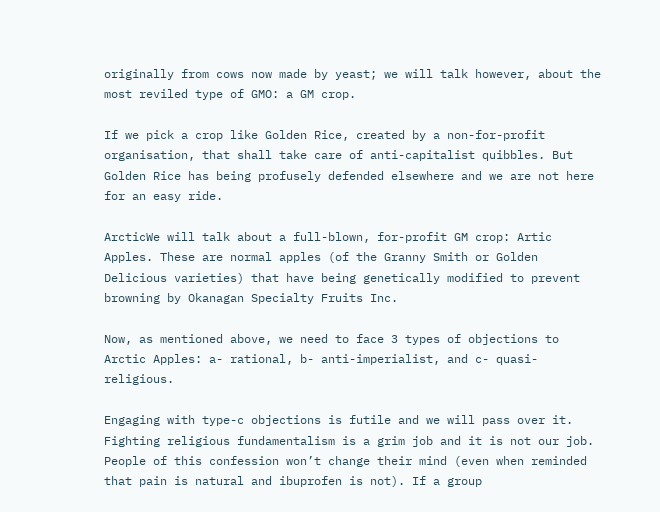originally from cows now made by yeast; we will talk however, about the most reviled type of GMO: a GM crop.

If we pick a crop like Golden Rice, created by a non-for-profit organisation, that shall take care of anti-capitalist quibbles. But Golden Rice has being profusely defended elsewhere and we are not here for an easy ride.

ArcticWe will talk about a full-blown, for-profit GM crop: Artic Apples. These are normal apples (of the Granny Smith or Golden Delicious varieties) that have being genetically modified to prevent browning by Okanagan Specialty Fruits Inc.

Now, as mentioned above, we need to face 3 types of objections to Arctic Apples: a- rational, b- anti-imperialist, and c- quasi-religious.

Engaging with type-c objections is futile and we will pass over it. Fighting religious fundamentalism is a grim job and it is not our job. People of this confession won’t change their mind (even when reminded that pain is natural and ibuprofen is not). If a group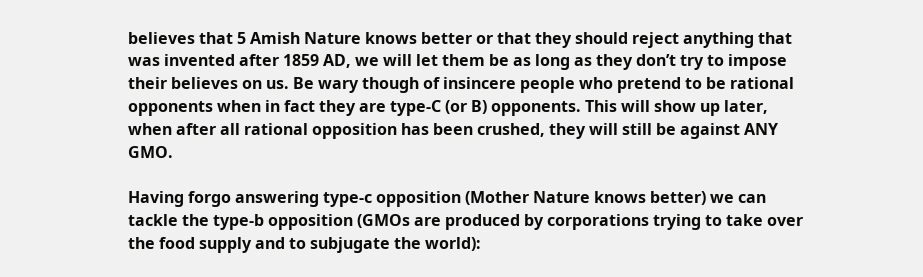believes that 5 Amish Nature knows better or that they should reject anything that was invented after 1859 AD, we will let them be as long as they don’t try to impose their believes on us. Be wary though of insincere people who pretend to be rational opponents when in fact they are type-C (or B) opponents. This will show up later, when after all rational opposition has been crushed, they will still be against ANY GMO.

Having forgo answering type-c opposition (Mother Nature knows better) we can tackle the type-b opposition (GMOs are produced by corporations trying to take over the food supply and to subjugate the world):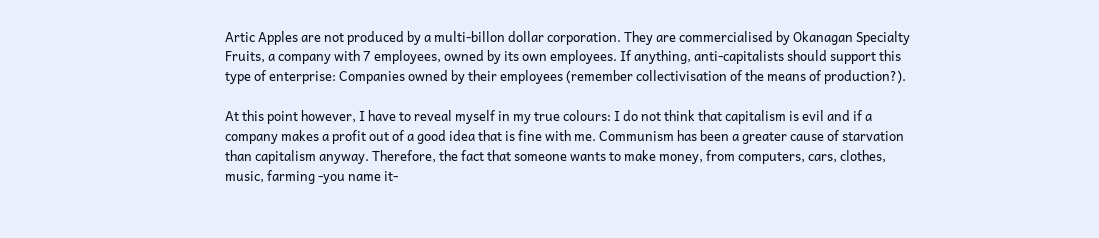Artic Apples are not produced by a multi-billon dollar corporation. They are commercialised by Okanagan Specialty Fruits, a company with 7 employees, owned by its own employees. If anything, anti-capitalists should support this type of enterprise: Companies owned by their employees (remember collectivisation of the means of production?).

At this point however, I have to reveal myself in my true colours: I do not think that capitalism is evil and if a company makes a profit out of a good idea that is fine with me. Communism has been a greater cause of starvation than capitalism anyway. Therefore, the fact that someone wants to make money, from computers, cars, clothes, music, farming -you name it-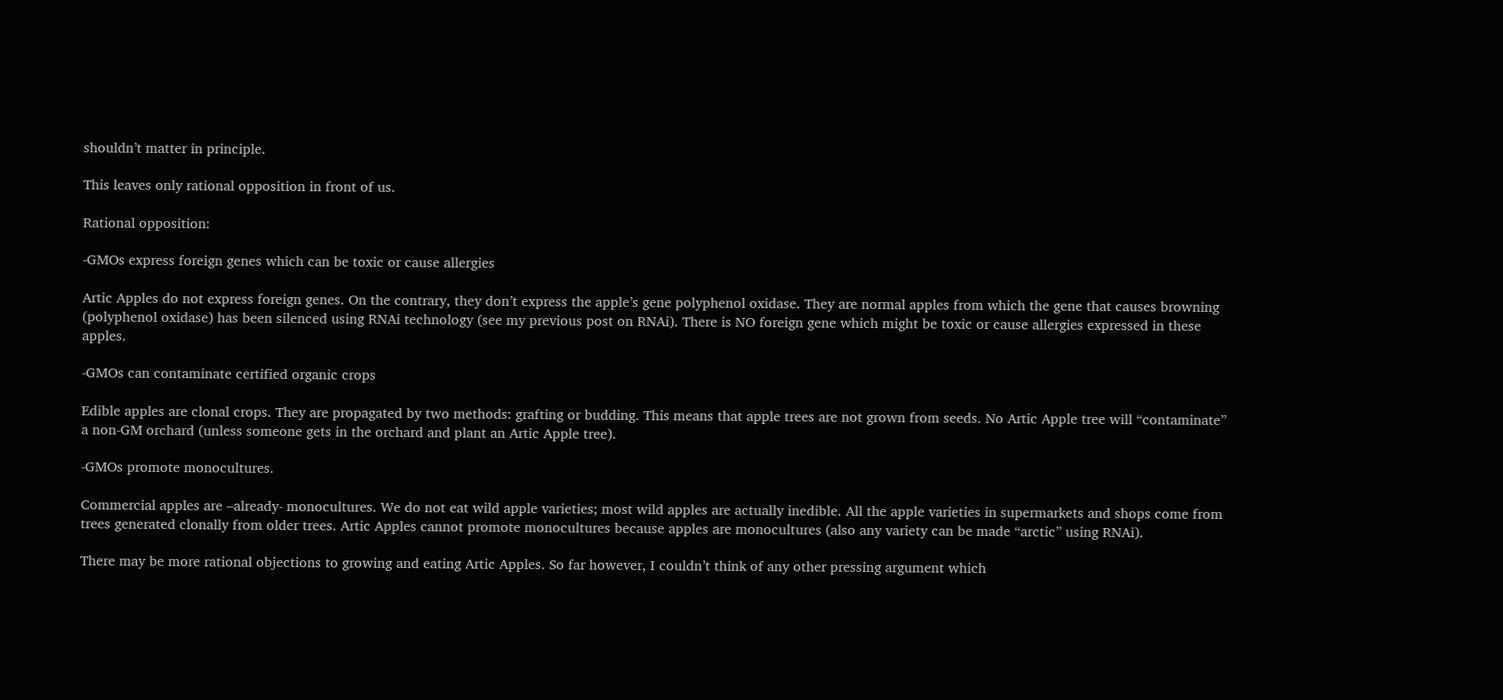shouldn’t matter in principle.

This leaves only rational opposition in front of us.

Rational opposition:

-GMOs express foreign genes which can be toxic or cause allergies

Artic Apples do not express foreign genes. On the contrary, they don’t express the apple’s gene polyphenol oxidase. They are normal apples from which the gene that causes browning (polyphenol oxidase) has been silenced using RNAi technology (see my previous post on RNAi). There is NO foreign gene which might be toxic or cause allergies expressed in these apples.

-GMOs can contaminate certified organic crops

Edible apples are clonal crops. They are propagated by two methods: grafting or budding. This means that apple trees are not grown from seeds. No Artic Apple tree will “contaminate” a non-GM orchard (unless someone gets in the orchard and plant an Artic Apple tree).

-GMOs promote monocultures.

Commercial apples are –already- monocultures. We do not eat wild apple varieties; most wild apples are actually inedible. All the apple varieties in supermarkets and shops come from trees generated clonally from older trees. Artic Apples cannot promote monocultures because apples are monocultures (also any variety can be made “arctic” using RNAi).

There may be more rational objections to growing and eating Artic Apples. So far however, I couldn’t think of any other pressing argument which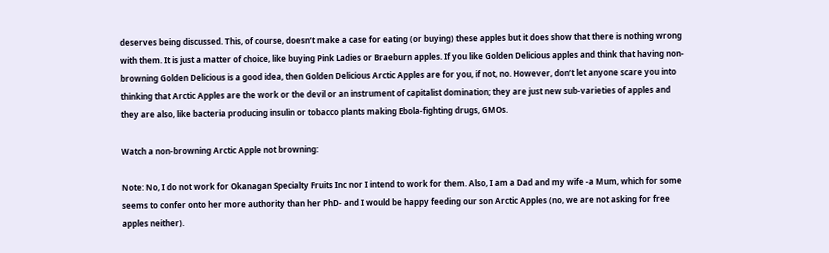deserves being discussed. This, of course, doesn’t make a case for eating (or buying) these apples but it does show that there is nothing wrong with them. It is just a matter of choice, like buying Pink Ladies or Braeburn apples. If you like Golden Delicious apples and think that having non-browning Golden Delicious is a good idea, then Golden Delicious Arctic Apples are for you, if not, no. However, don’t let anyone scare you into thinking that Arctic Apples are the work or the devil or an instrument of capitalist domination; they are just new sub-varieties of apples and they are also, like bacteria producing insulin or tobacco plants making Ebola-fighting drugs, GMOs.

Watch a non-browning Arctic Apple not browning:

Note: No, I do not work for Okanagan Specialty Fruits Inc nor I intend to work for them. Also, I am a Dad and my wife -a Mum, which for some seems to confer onto her more authority than her PhD- and I would be happy feeding our son Arctic Apples (no, we are not asking for free apples neither).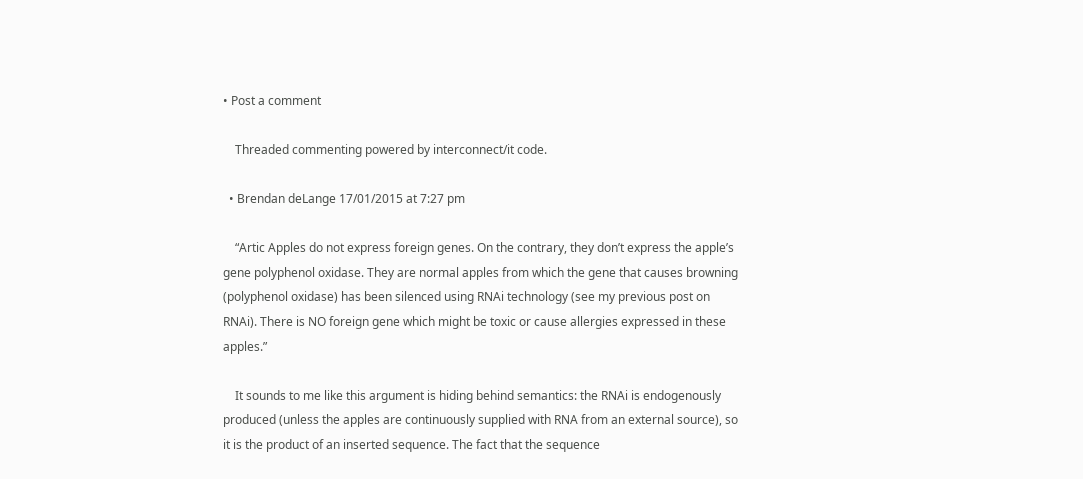• Post a comment

    Threaded commenting powered by interconnect/it code.

  • Brendan deLange 17/01/2015 at 7:27 pm

    “Artic Apples do not express foreign genes. On the contrary, they don’t express the apple’s gene polyphenol oxidase. They are normal apples from which the gene that causes browning (polyphenol oxidase) has been silenced using RNAi technology (see my previous post on RNAi). There is NO foreign gene which might be toxic or cause allergies expressed in these apples.”

    It sounds to me like this argument is hiding behind semantics: the RNAi is endogenously produced (unless the apples are continuously supplied with RNA from an external source), so it is the product of an inserted sequence. The fact that the sequence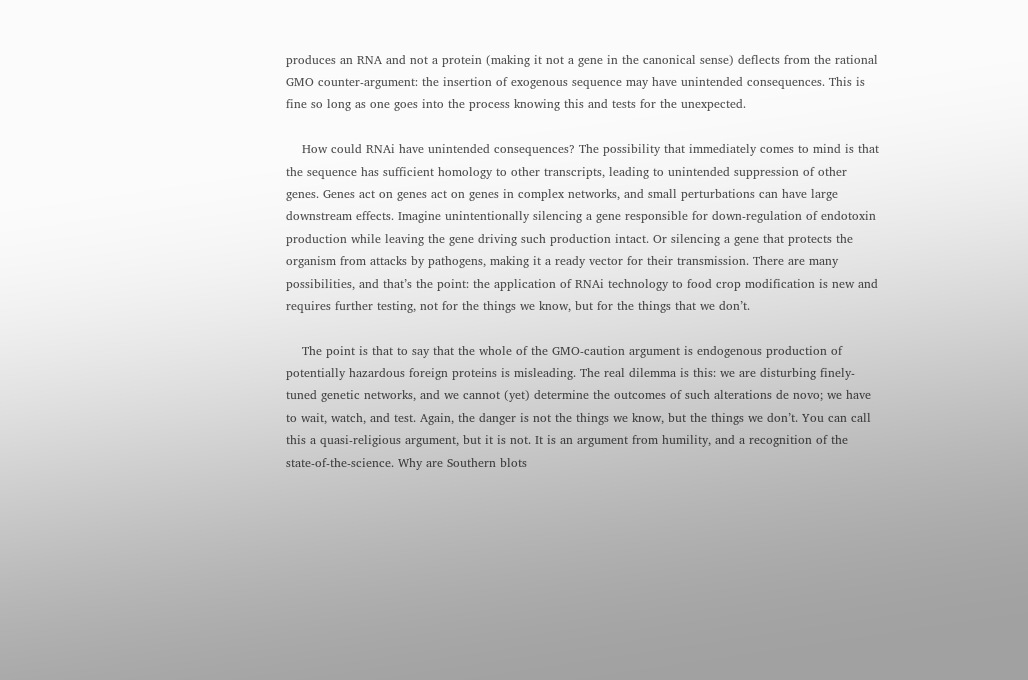produces an RNA and not a protein (making it not a gene in the canonical sense) deflects from the rational GMO counter-argument: the insertion of exogenous sequence may have unintended consequences. This is fine so long as one goes into the process knowing this and tests for the unexpected.

    How could RNAi have unintended consequences? The possibility that immediately comes to mind is that the sequence has sufficient homology to other transcripts, leading to unintended suppression of other genes. Genes act on genes act on genes in complex networks, and small perturbations can have large downstream effects. Imagine unintentionally silencing a gene responsible for down-regulation of endotoxin production while leaving the gene driving such production intact. Or silencing a gene that protects the organism from attacks by pathogens, making it a ready vector for their transmission. There are many possibilities, and that’s the point: the application of RNAi technology to food crop modification is new and requires further testing, not for the things we know, but for the things that we don’t.

    The point is that to say that the whole of the GMO-caution argument is endogenous production of potentially hazardous foreign proteins is misleading. The real dilemma is this: we are disturbing finely-tuned genetic networks, and we cannot (yet) determine the outcomes of such alterations de novo; we have to wait, watch, and test. Again, the danger is not the things we know, but the things we don’t. You can call this a quasi-religious argument, but it is not. It is an argument from humility, and a recognition of the state-of-the-science. Why are Southern blots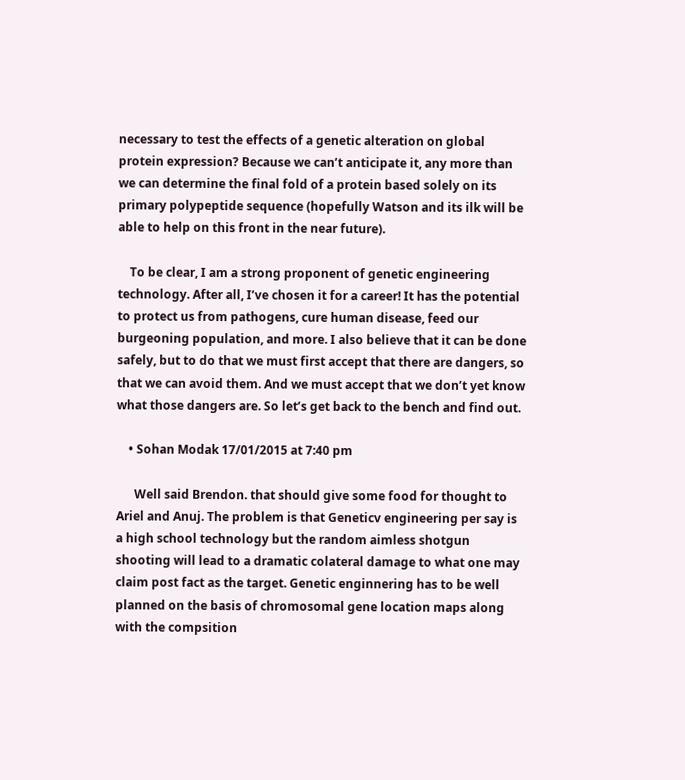necessary to test the effects of a genetic alteration on global protein expression? Because we can’t anticipate it, any more than we can determine the final fold of a protein based solely on its primary polypeptide sequence (hopefully Watson and its ilk will be able to help on this front in the near future).

    To be clear, I am a strong proponent of genetic engineering technology. After all, I’ve chosen it for a career! It has the potential to protect us from pathogens, cure human disease, feed our burgeoning population, and more. I also believe that it can be done safely, but to do that we must first accept that there are dangers, so that we can avoid them. And we must accept that we don’t yet know what those dangers are. So let’s get back to the bench and find out.

    • Sohan Modak 17/01/2015 at 7:40 pm

      Well said Brendon. that should give some food for thought to Ariel and Anuj. The problem is that Geneticv engineering per say is a high school technology but the random aimless shotgun shooting will lead to a dramatic colateral damage to what one may claim post fact as the target. Genetic enginnering has to be well planned on the basis of chromosomal gene location maps along with the compsition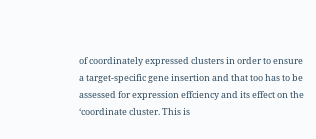of coordinately expressed clusters in order to ensure a target-specific gene insertion and that too has to be assessed for expression effciency and its effect on the ‘coordinate cluster. This is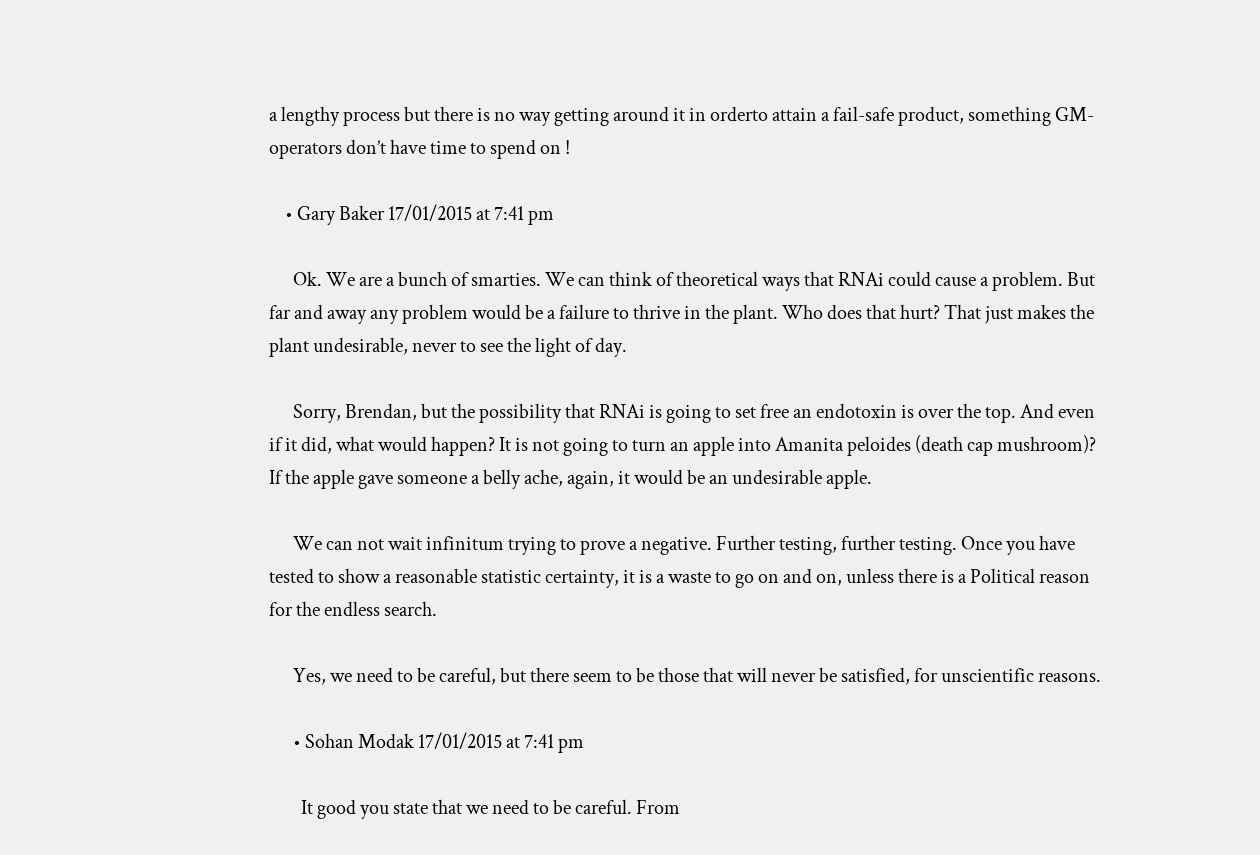a lengthy process but there is no way getting around it in orderto attain a fail-safe product, something GM-operators don’t have time to spend on !

    • Gary Baker 17/01/2015 at 7:41 pm

      Ok. We are a bunch of smarties. We can think of theoretical ways that RNAi could cause a problem. But far and away any problem would be a failure to thrive in the plant. Who does that hurt? That just makes the plant undesirable, never to see the light of day.

      Sorry, Brendan, but the possibility that RNAi is going to set free an endotoxin is over the top. And even if it did, what would happen? It is not going to turn an apple into Amanita peloides (death cap mushroom)? If the apple gave someone a belly ache, again, it would be an undesirable apple.

      We can not wait infinitum trying to prove a negative. Further testing, further testing. Once you have tested to show a reasonable statistic certainty, it is a waste to go on and on, unless there is a Political reason for the endless search.

      Yes, we need to be careful, but there seem to be those that will never be satisfied, for unscientific reasons.

      • Sohan Modak 17/01/2015 at 7:41 pm

        It good you state that we need to be careful. From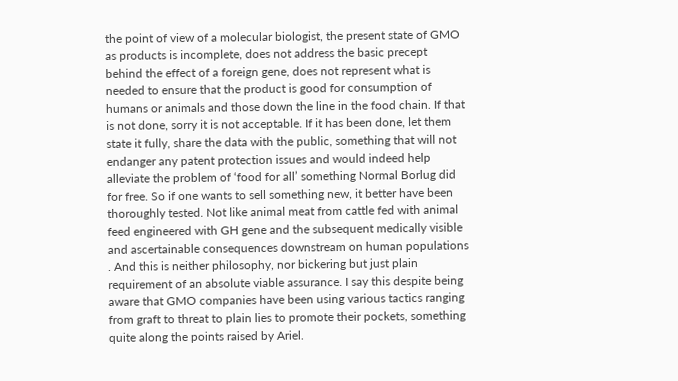the point of view of a molecular biologist, the present state of GMO as products is incomplete, does not address the basic precept behind the effect of a foreign gene, does not represent what is needed to ensure that the product is good for consumption of humans or animals and those down the line in the food chain. If that is not done, sorry it is not acceptable. If it has been done, let them state it fully, share the data with the public, something that will not endanger any patent protection issues and would indeed help alleviate the problem of ‘food for all’ something Normal Borlug did for free. So if one wants to sell something new, it better have been thoroughly tested. Not like animal meat from cattle fed with animal feed engineered with GH gene and the subsequent medically visible and ascertainable consequences downstream on human populations . And this is neither philosophy, nor bickering but just plain requirement of an absolute viable assurance. I say this despite being aware that GMO companies have been using various tactics ranging from graft to threat to plain lies to promote their pockets, something quite along the points raised by Ariel.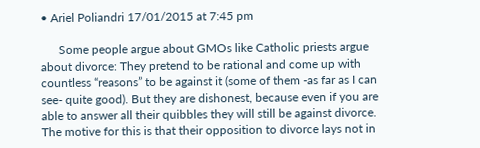• Ariel Poliandri 17/01/2015 at 7:45 pm

      Some people argue about GMOs like Catholic priests argue about divorce: They pretend to be rational and come up with countless “reasons” to be against it (some of them -as far as I can see- quite good). But they are dishonest, because even if you are able to answer all their quibbles they will still be against divorce. The motive for this is that their opposition to divorce lays not in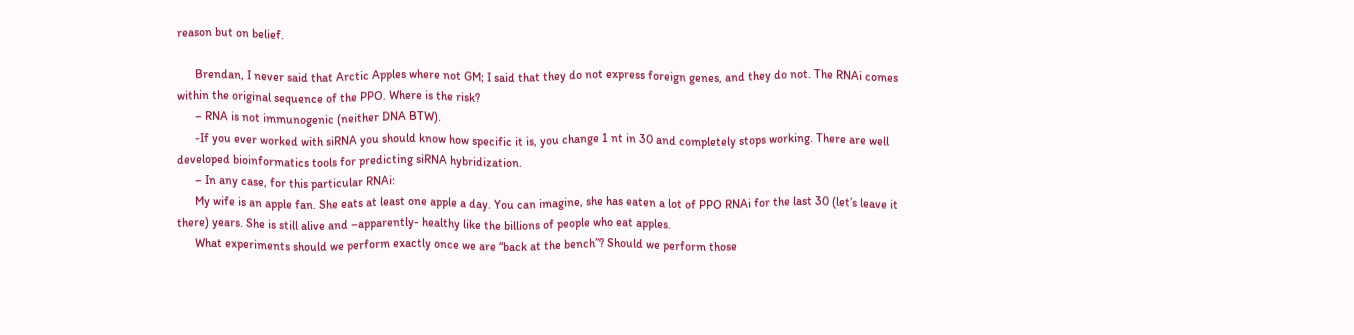reason but on belief.

      Brendan, I never said that Arctic Apples where not GM; I said that they do not express foreign genes, and they do not. The RNAi comes within the original sequence of the PPO. Where is the risk?
      – RNA is not immunogenic (neither DNA BTW).
      -If you ever worked with siRNA you should know how specific it is, you change 1 nt in 30 and completely stops working. There are well developed bioinformatics tools for predicting siRNA hybridization.
      – In any case, for this particular RNAi:
      My wife is an apple fan. She eats at least one apple a day. You can imagine, she has eaten a lot of PPO RNAi for the last 30 (let’s leave it there) years. She is still alive and –apparently- healthy like the billions of people who eat apples.
      What experiments should we perform exactly once we are “back at the bench”? Should we perform those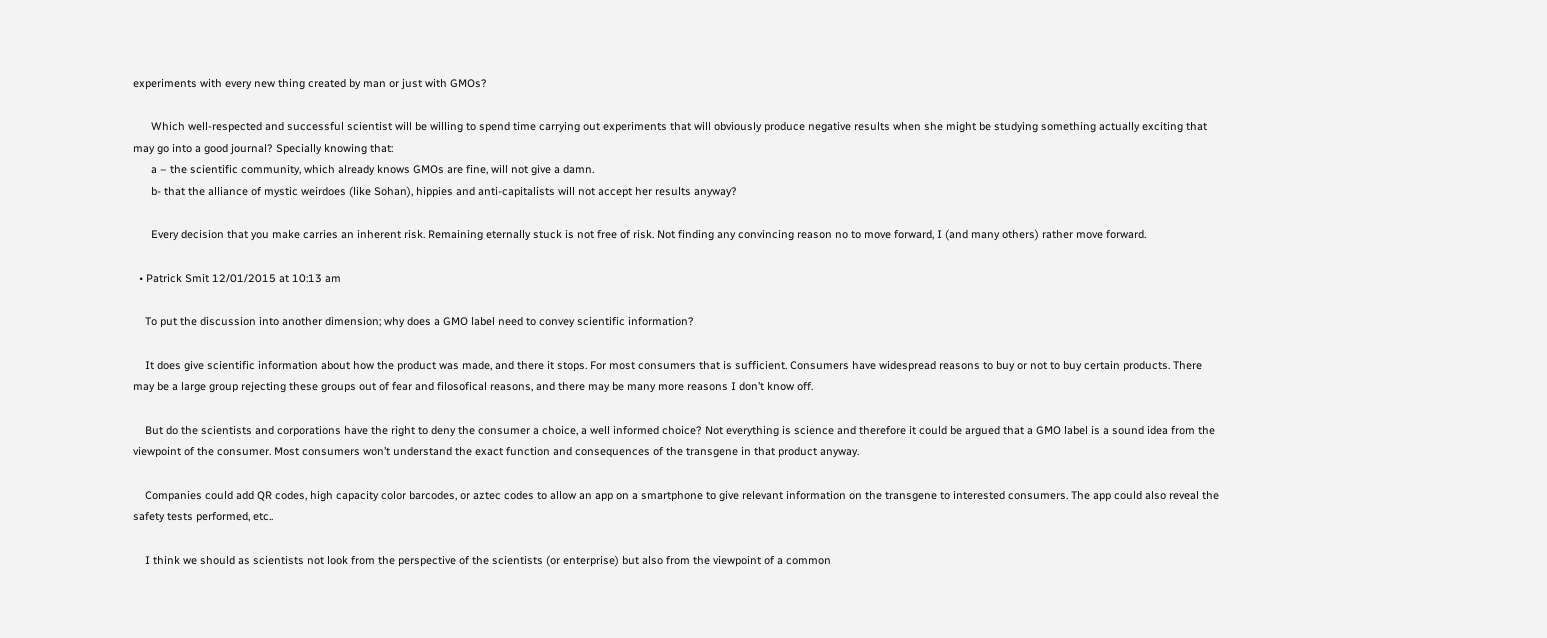experiments with every new thing created by man or just with GMOs?

      Which well-respected and successful scientist will be willing to spend time carrying out experiments that will obviously produce negative results when she might be studying something actually exciting that may go into a good journal? Specially knowing that:
      a – the scientific community, which already knows GMOs are fine, will not give a damn.
      b- that the alliance of mystic weirdoes (like Sohan), hippies and anti-capitalists will not accept her results anyway?

      Every decision that you make carries an inherent risk. Remaining eternally stuck is not free of risk. Not finding any convincing reason no to move forward, I (and many others) rather move forward.

  • Patrick Smit 12/01/2015 at 10:13 am

    To put the discussion into another dimension; why does a GMO label need to convey scientific information?

    It does give scientific information about how the product was made, and there it stops. For most consumers that is sufficient. Consumers have widespread reasons to buy or not to buy certain products. There may be a large group rejecting these groups out of fear and filosofical reasons, and there may be many more reasons I don’t know off.

    But do the scientists and corporations have the right to deny the consumer a choice, a well informed choice? Not everything is science and therefore it could be argued that a GMO label is a sound idea from the viewpoint of the consumer. Most consumers won’t understand the exact function and consequences of the transgene in that product anyway.

    Companies could add QR codes, high capacity color barcodes, or aztec codes to allow an app on a smartphone to give relevant information on the transgene to interested consumers. The app could also reveal the safety tests performed, etc..

    I think we should as scientists not look from the perspective of the scientists (or enterprise) but also from the viewpoint of a common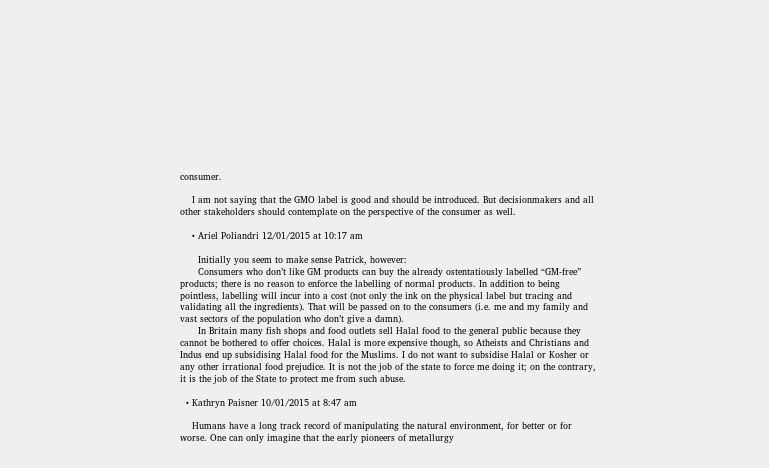consumer.

    I am not saying that the GMO label is good and should be introduced. But decisionmakers and all other stakeholders should contemplate on the perspective of the consumer as well.

    • Ariel Poliandri 12/01/2015 at 10:17 am

      Initially you seem to make sense Patrick, however:
      Consumers who don’t like GM products can buy the already ostentatiously labelled “GM-free” products; there is no reason to enforce the labelling of normal products. In addition to being pointless, labelling will incur into a cost (not only the ink on the physical label but tracing and validating all the ingredients). That will be passed on to the consumers (i.e. me and my family and vast sectors of the population who don’t give a damn).
      In Britain many fish shops and food outlets sell Halal food to the general public because they cannot be bothered to offer choices. Halal is more expensive though, so Atheists and Christians and Indus end up subsidising Halal food for the Muslims. I do not want to subsidise Halal or Kosher or any other irrational food prejudice. It is not the job of the state to force me doing it; on the contrary, it is the job of the State to protect me from such abuse.

  • Kathryn Paisner 10/01/2015 at 8:47 am

    Humans have a long track record of manipulating the natural environment, for better or for worse. One can only imagine that the early pioneers of metallurgy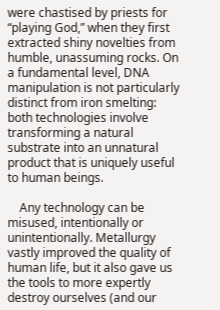were chastised by priests for “playing God,” when they first extracted shiny novelties from humble, unassuming rocks. On a fundamental level, DNA manipulation is not particularly distinct from iron smelting: both technologies involve transforming a natural substrate into an unnatural product that is uniquely useful to human beings.

    Any technology can be misused, intentionally or unintentionally. Metallurgy vastly improved the quality of human life, but it also gave us the tools to more expertly destroy ourselves (and our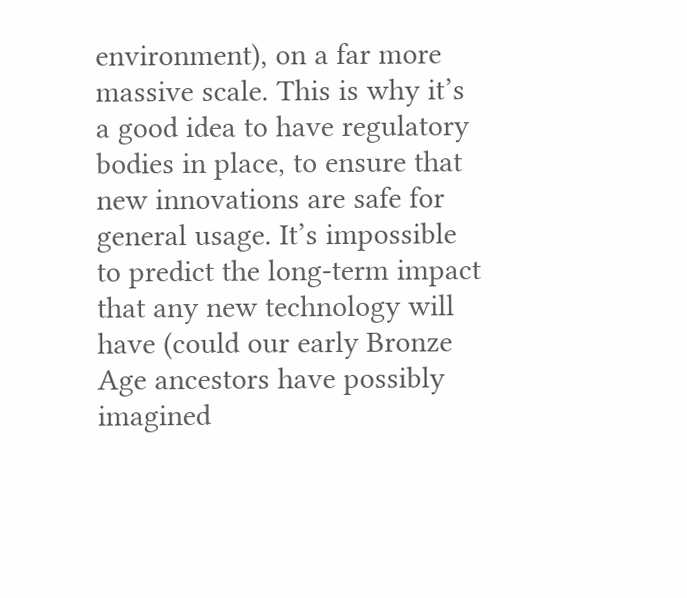environment), on a far more massive scale. This is why it’s a good idea to have regulatory bodies in place, to ensure that new innovations are safe for general usage. It’s impossible to predict the long-term impact that any new technology will have (could our early Bronze Age ancestors have possibly imagined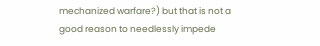mechanized warfare?) but that is not a good reason to needlessly impede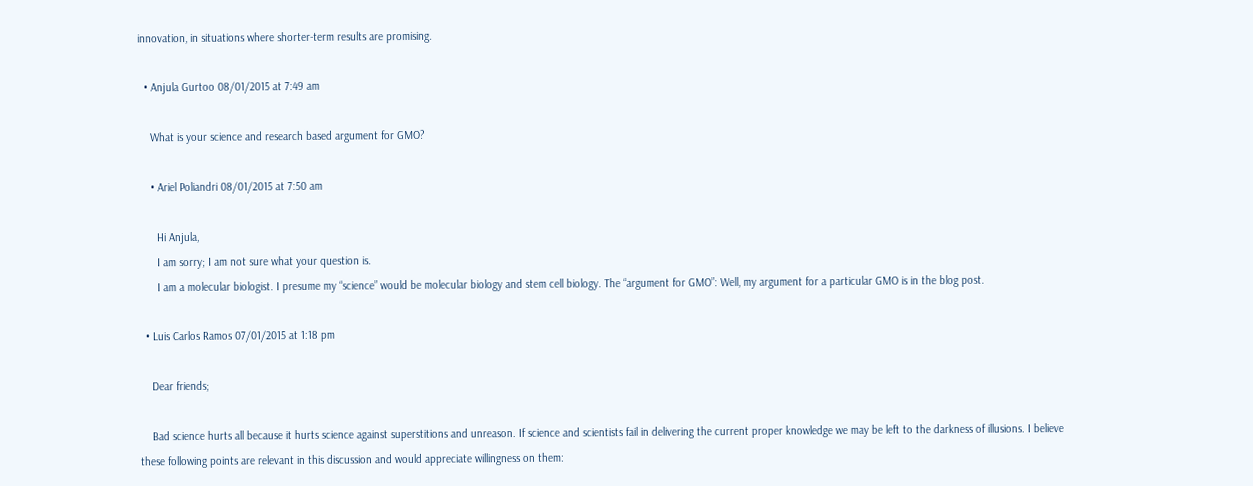innovation, in situations where shorter-term results are promising.

  • Anjula Gurtoo 08/01/2015 at 7:49 am

    What is your science and research based argument for GMO?

    • Ariel Poliandri 08/01/2015 at 7:50 am

      Hi Anjula,
      I am sorry; I am not sure what your question is.
      I am a molecular biologist. I presume my “science” would be molecular biology and stem cell biology. The “argument for GMO”: Well, my argument for a particular GMO is in the blog post.

  • Luis Carlos Ramos 07/01/2015 at 1:18 pm

    Dear friends;

    Bad science hurts all because it hurts science against superstitions and unreason. If science and scientists fail in delivering the current proper knowledge we may be left to the darkness of illusions. I believe these following points are relevant in this discussion and would appreciate willingness on them: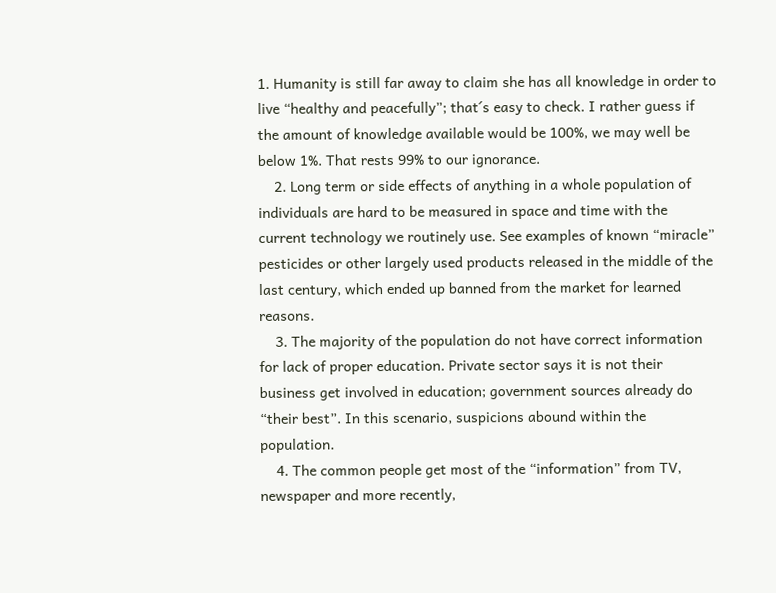1. Humanity is still far away to claim she has all knowledge in order to live “healthy and peacefully”; that´s easy to check. I rather guess if the amount of knowledge available would be 100%, we may well be below 1%. That rests 99% to our ignorance.
    2. Long term or side effects of anything in a whole population of individuals are hard to be measured in space and time with the current technology we routinely use. See examples of known “miracle” pesticides or other largely used products released in the middle of the last century, which ended up banned from the market for learned reasons.
    3. The majority of the population do not have correct information for lack of proper education. Private sector says it is not their business get involved in education; government sources already do “their best”. In this scenario, suspicions abound within the population.
    4. The common people get most of the “information” from TV, newspaper and more recently,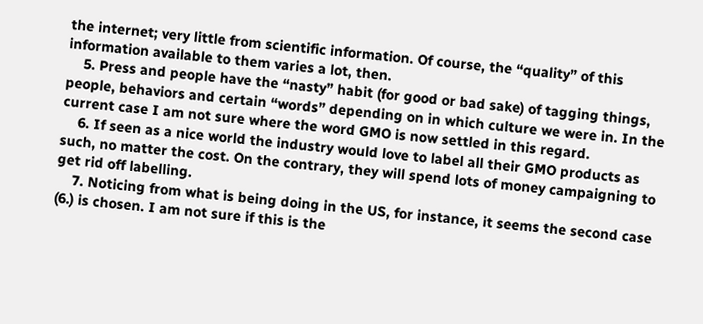the internet; very little from scientific information. Of course, the “quality” of this information available to them varies a lot, then.
    5. Press and people have the “nasty” habit (for good or bad sake) of tagging things, people, behaviors and certain “words” depending on in which culture we were in. In the current case I am not sure where the word GMO is now settled in this regard.
    6. If seen as a nice world the industry would love to label all their GMO products as such, no matter the cost. On the contrary, they will spend lots of money campaigning to get rid off labelling.
    7. Noticing from what is being doing in the US, for instance, it seems the second case (6.) is chosen. I am not sure if this is the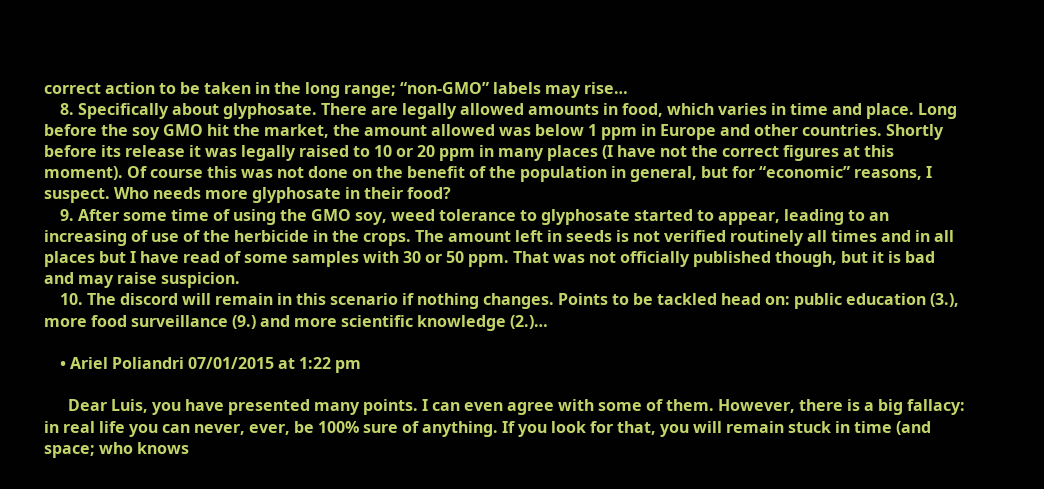correct action to be taken in the long range; “non-GMO” labels may rise…
    8. Specifically about glyphosate. There are legally allowed amounts in food, which varies in time and place. Long before the soy GMO hit the market, the amount allowed was below 1 ppm in Europe and other countries. Shortly before its release it was legally raised to 10 or 20 ppm in many places (I have not the correct figures at this moment). Of course this was not done on the benefit of the population in general, but for “economic” reasons, I suspect. Who needs more glyphosate in their food?
    9. After some time of using the GMO soy, weed tolerance to glyphosate started to appear, leading to an increasing of use of the herbicide in the crops. The amount left in seeds is not verified routinely all times and in all places but I have read of some samples with 30 or 50 ppm. That was not officially published though, but it is bad and may raise suspicion.
    10. The discord will remain in this scenario if nothing changes. Points to be tackled head on: public education (3.), more food surveillance (9.) and more scientific knowledge (2.)…

    • Ariel Poliandri 07/01/2015 at 1:22 pm

      Dear Luis, you have presented many points. I can even agree with some of them. However, there is a big fallacy: in real life you can never, ever, be 100% sure of anything. If you look for that, you will remain stuck in time (and space; who knows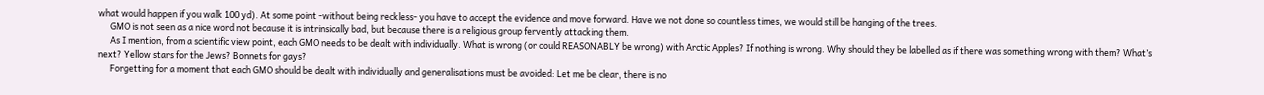what would happen if you walk 100 yd). At some point -without being reckless- you have to accept the evidence and move forward. Have we not done so countless times, we would still be hanging of the trees.
      GMO is not seen as a nice word not because it is intrinsically bad, but because there is a religious group fervently attacking them.
      As I mention, from a scientific view point, each GMO needs to be dealt with individually. What is wrong (or could REASONABLY be wrong) with Arctic Apples? If nothing is wrong. Why should they be labelled as if there was something wrong with them? What’s next? Yellow stars for the Jews? Bonnets for gays?
      Forgetting for a moment that each GMO should be dealt with individually and generalisations must be avoided: Let me be clear, there is no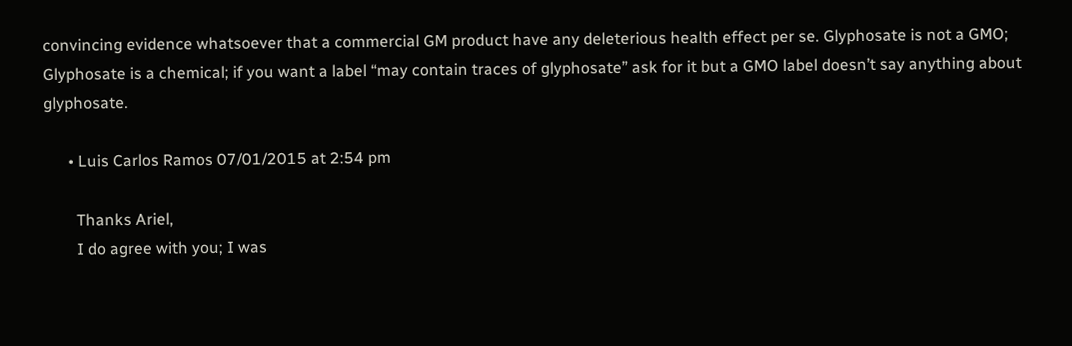convincing evidence whatsoever that a commercial GM product have any deleterious health effect per se. Glyphosate is not a GMO; Glyphosate is a chemical; if you want a label “may contain traces of glyphosate” ask for it but a GMO label doesn’t say anything about glyphosate.

      • Luis Carlos Ramos 07/01/2015 at 2:54 pm

        Thanks Ariel,
        I do agree with you; I was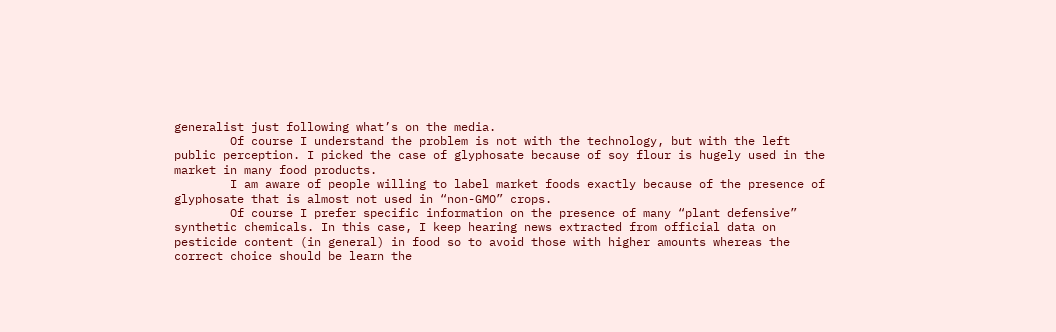generalist just following what’s on the media.
        Of course I understand the problem is not with the technology, but with the left public perception. I picked the case of glyphosate because of soy flour is hugely used in the market in many food products.
        I am aware of people willing to label market foods exactly because of the presence of glyphosate that is almost not used in “non-GMO” crops.
        Of course I prefer specific information on the presence of many “plant defensive” synthetic chemicals. In this case, I keep hearing news extracted from official data on pesticide content (in general) in food so to avoid those with higher amounts whereas the correct choice should be learn the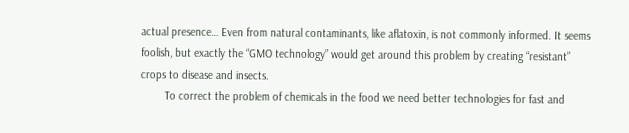actual presence… Even from natural contaminants, like aflatoxin, is not commonly informed. It seems foolish, but exactly the “GMO technology” would get around this problem by creating “resistant” crops to disease and insects.
        To correct the problem of chemicals in the food we need better technologies for fast and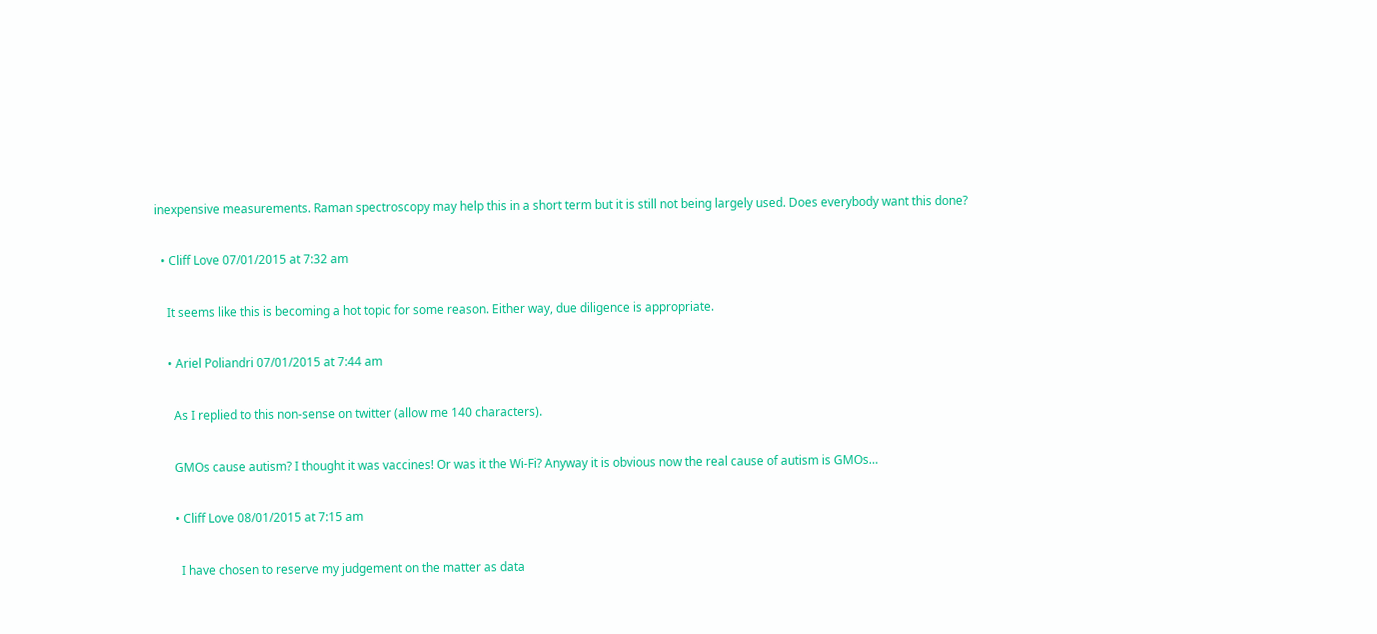inexpensive measurements. Raman spectroscopy may help this in a short term but it is still not being largely used. Does everybody want this done?

  • Cliff Love 07/01/2015 at 7:32 am

    It seems like this is becoming a hot topic for some reason. Either way, due diligence is appropriate.

    • Ariel Poliandri 07/01/2015 at 7:44 am

      As I replied to this non-sense on twitter (allow me 140 characters).

      GMOs cause autism? I thought it was vaccines! Or was it the Wi-Fi? Anyway it is obvious now the real cause of autism is GMOs…

      • Cliff Love 08/01/2015 at 7:15 am

        I have chosen to reserve my judgement on the matter as data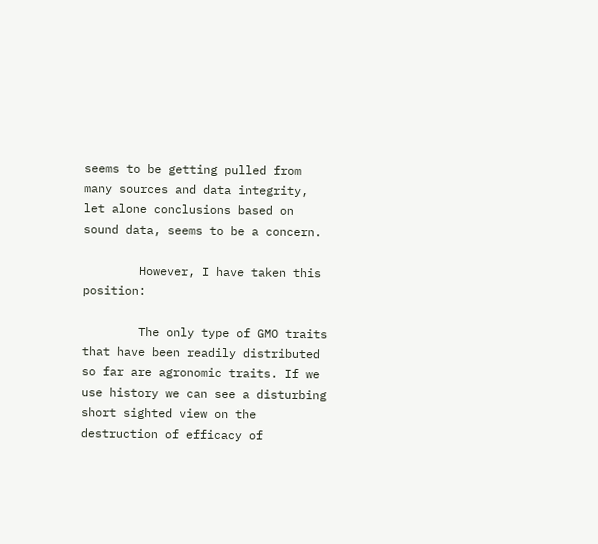seems to be getting pulled from many sources and data integrity, let alone conclusions based on sound data, seems to be a concern.

        However, I have taken this position:

        The only type of GMO traits that have been readily distributed so far are agronomic traits. If we use history we can see a disturbing short sighted view on the destruction of efficacy of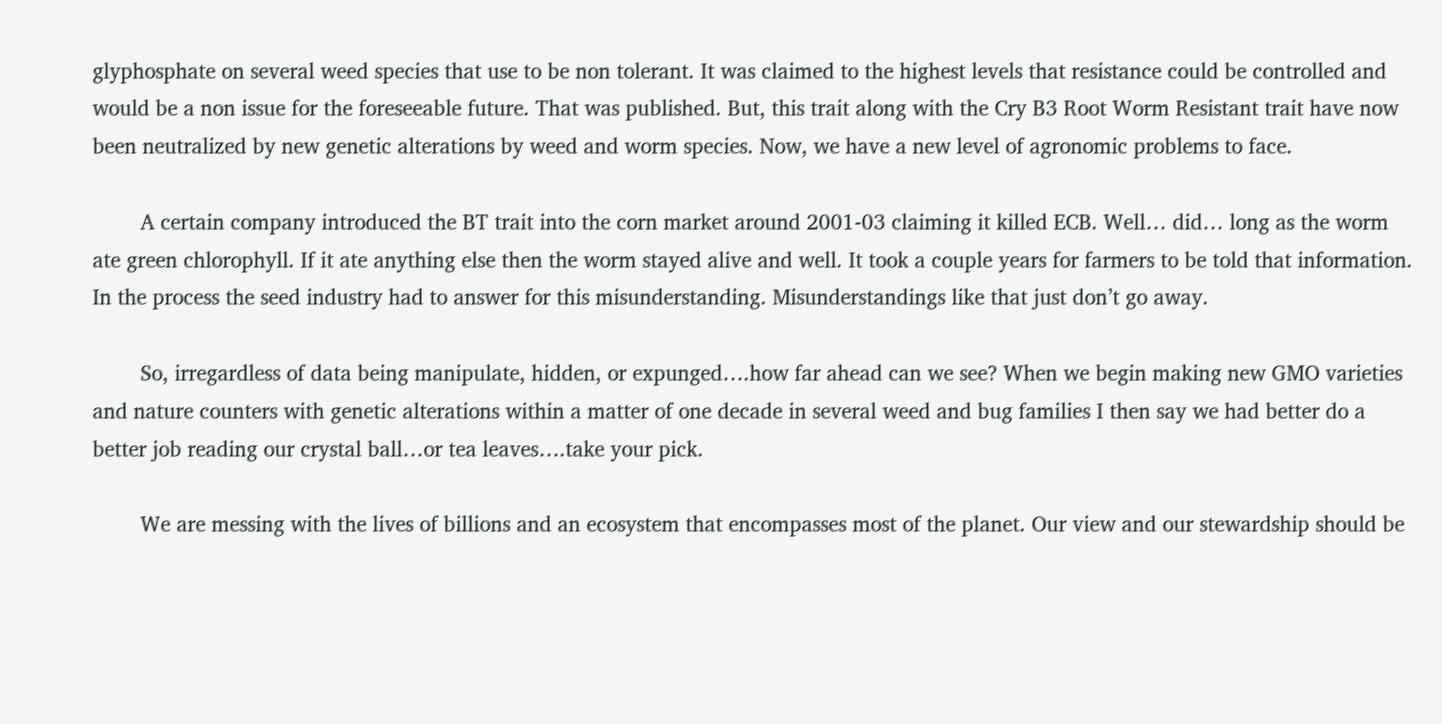glyphosphate on several weed species that use to be non tolerant. It was claimed to the highest levels that resistance could be controlled and would be a non issue for the foreseeable future. That was published. But, this trait along with the Cry B3 Root Worm Resistant trait have now been neutralized by new genetic alterations by weed and worm species. Now, we have a new level of agronomic problems to face.

        A certain company introduced the BT trait into the corn market around 2001-03 claiming it killed ECB. Well… did… long as the worm ate green chlorophyll. If it ate anything else then the worm stayed alive and well. It took a couple years for farmers to be told that information. In the process the seed industry had to answer for this misunderstanding. Misunderstandings like that just don’t go away.

        So, irregardless of data being manipulate, hidden, or expunged….how far ahead can we see? When we begin making new GMO varieties and nature counters with genetic alterations within a matter of one decade in several weed and bug families I then say we had better do a better job reading our crystal ball…or tea leaves….take your pick.

        We are messing with the lives of billions and an ecosystem that encompasses most of the planet. Our view and our stewardship should be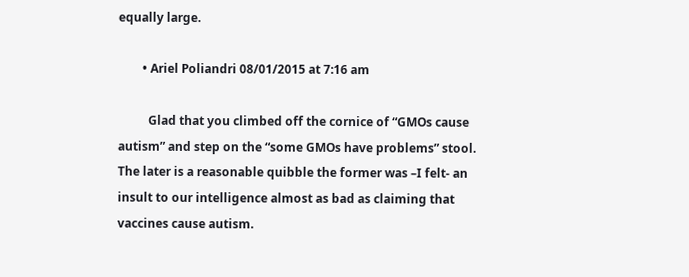equally large.

        • Ariel Poliandri 08/01/2015 at 7:16 am

          Glad that you climbed off the cornice of “GMOs cause autism” and step on the “some GMOs have problems” stool. The later is a reasonable quibble the former was –I felt- an insult to our intelligence almost as bad as claiming that vaccines cause autism.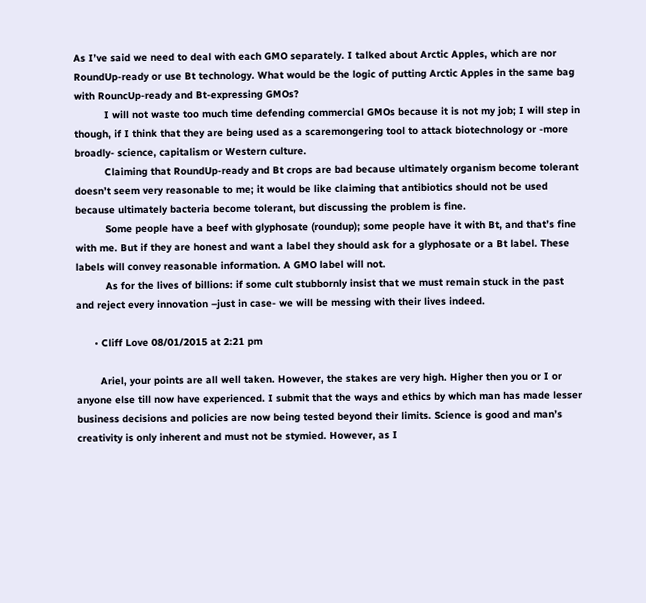As I’ve said we need to deal with each GMO separately. I talked about Arctic Apples, which are nor RoundUp-ready or use Bt technology. What would be the logic of putting Arctic Apples in the same bag with RouncUp-ready and Bt-expressing GMOs?
          I will not waste too much time defending commercial GMOs because it is not my job; I will step in though, if I think that they are being used as a scaremongering tool to attack biotechnology or -more broadly- science, capitalism or Western culture.
          Claiming that RoundUp-ready and Bt crops are bad because ultimately organism become tolerant doesn’t seem very reasonable to me; it would be like claiming that antibiotics should not be used because ultimately bacteria become tolerant, but discussing the problem is fine.
          Some people have a beef with glyphosate (roundup); some people have it with Bt, and that’s fine with me. But if they are honest and want a label they should ask for a glyphosate or a Bt label. These labels will convey reasonable information. A GMO label will not.
          As for the lives of billions: if some cult stubbornly insist that we must remain stuck in the past and reject every innovation –just in case- we will be messing with their lives indeed.

      • Cliff Love 08/01/2015 at 2:21 pm

        Ariel, your points are all well taken. However, the stakes are very high. Higher then you or I or anyone else till now have experienced. I submit that the ways and ethics by which man has made lesser business decisions and policies are now being tested beyond their limits. Science is good and man’s creativity is only inherent and must not be stymied. However, as I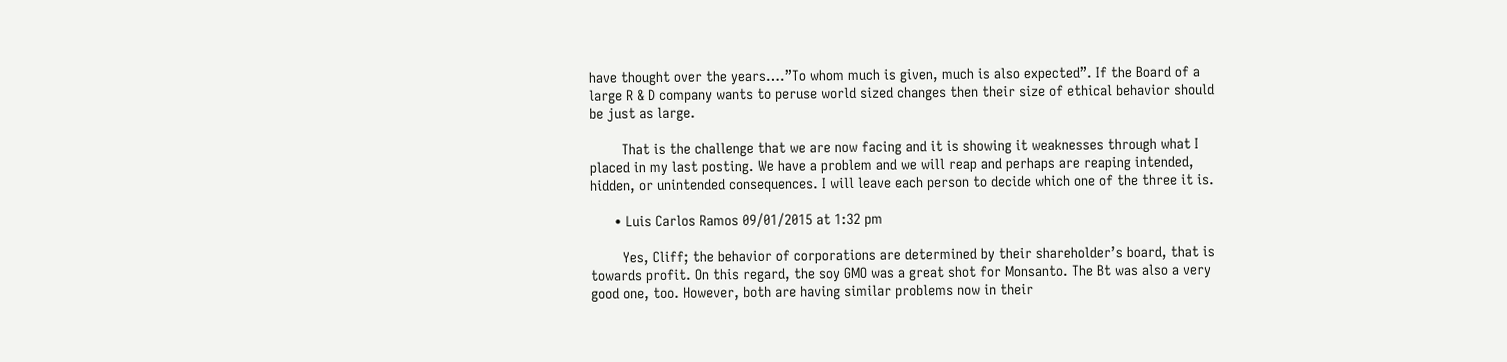have thought over the years….”To whom much is given, much is also expected”. If the Board of a large R & D company wants to peruse world sized changes then their size of ethical behavior should be just as large.

        That is the challenge that we are now facing and it is showing it weaknesses through what I placed in my last posting. We have a problem and we will reap and perhaps are reaping intended, hidden, or unintended consequences. I will leave each person to decide which one of the three it is.

      • Luis Carlos Ramos 09/01/2015 at 1:32 pm

        Yes, Cliff; the behavior of corporations are determined by their shareholder’s board, that is towards profit. On this regard, the soy GMO was a great shot for Monsanto. The Bt was also a very good one, too. However, both are having similar problems now in their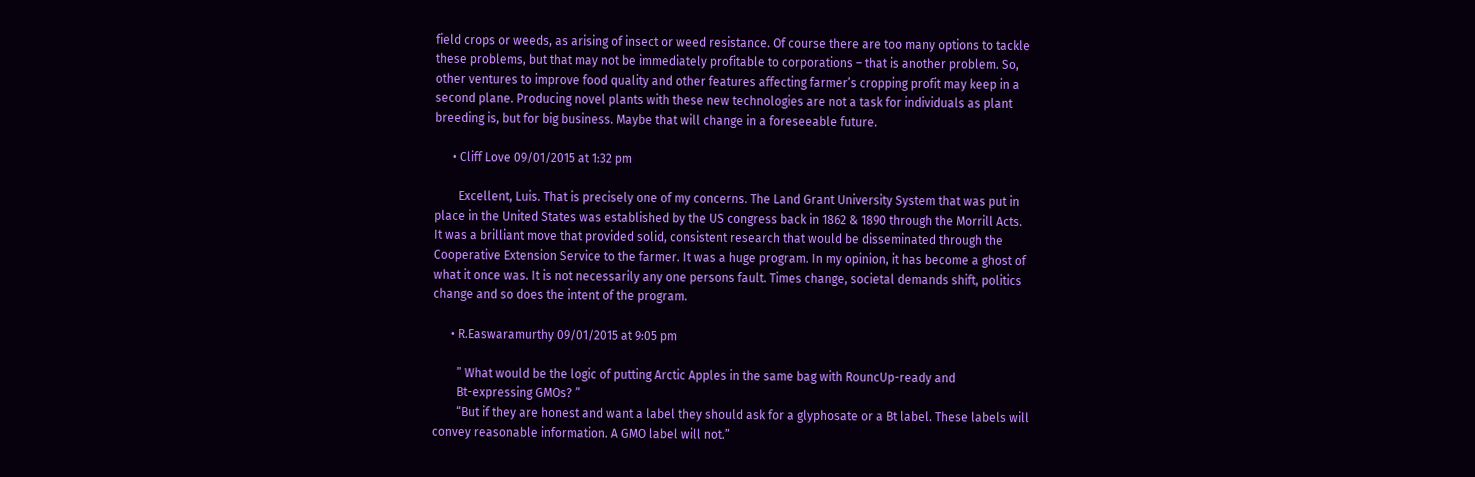field crops or weeds, as arising of insect or weed resistance. Of course there are too many options to tackle these problems, but that may not be immediately profitable to corporations – that is another problem. So, other ventures to improve food quality and other features affecting farmer’s cropping profit may keep in a second plane. Producing novel plants with these new technologies are not a task for individuals as plant breeding is, but for big business. Maybe that will change in a foreseeable future.

      • Cliff Love 09/01/2015 at 1:32 pm

        Excellent, Luis. That is precisely one of my concerns. The Land Grant University System that was put in place in the United States was established by the US congress back in 1862 & 1890 through the Morrill Acts. It was a brilliant move that provided solid, consistent research that would be disseminated through the Cooperative Extension Service to the farmer. It was a huge program. In my opinion, it has become a ghost of what it once was. It is not necessarily any one persons fault. Times change, societal demands shift, politics change and so does the intent of the program.

      • R.Easwaramurthy 09/01/2015 at 9:05 pm

        ” What would be the logic of putting Arctic Apples in the same bag with RouncUp-ready and
        Bt-expressing GMOs? ”
        “But if they are honest and want a label they should ask for a glyphosate or a Bt label. These labels will convey reasonable information. A GMO label will not.”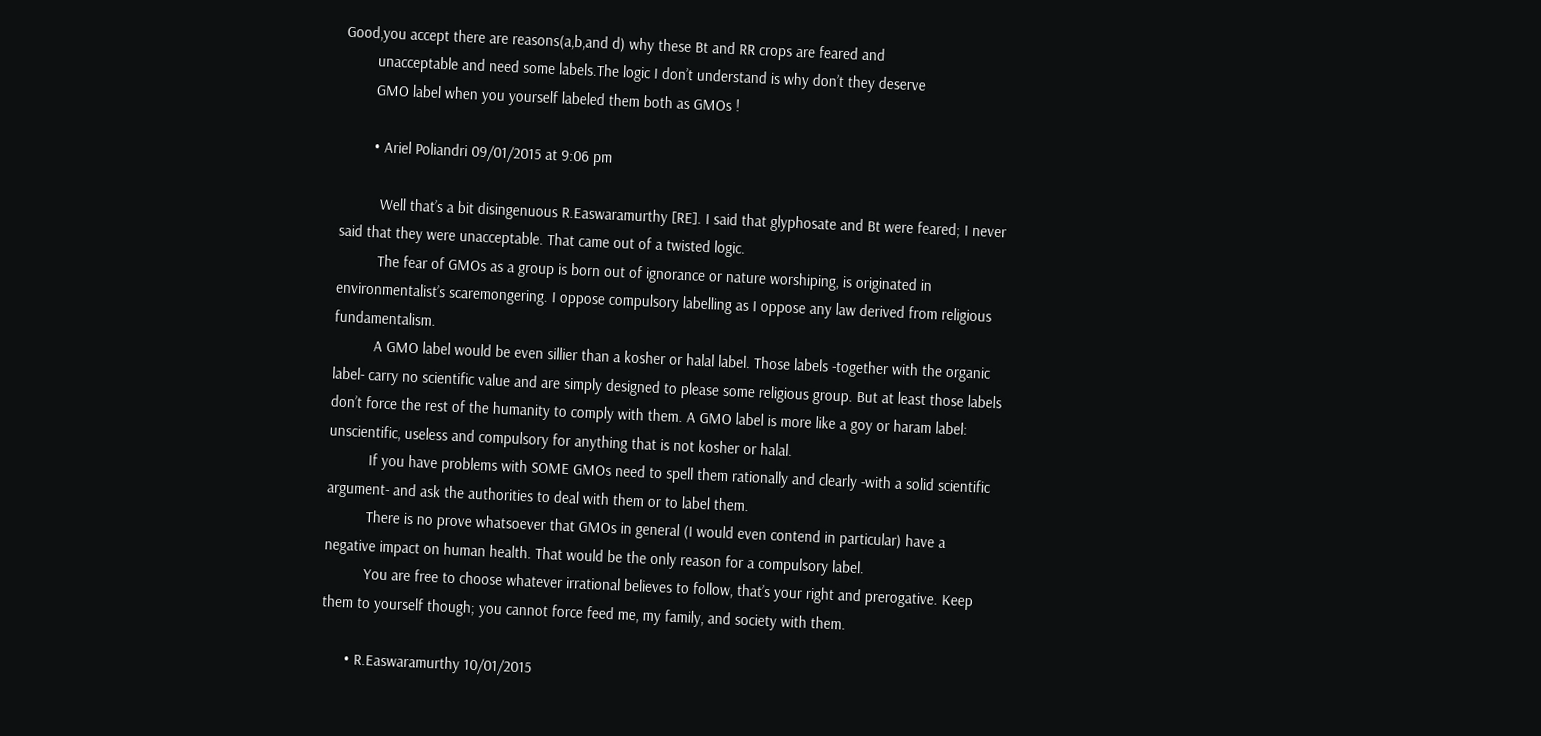Good,you accept there are reasons(a,b,and d) why these Bt and RR crops are feared and
        unacceptable and need some labels.The logic I don’t understand is why don’t they deserve
        GMO label when you yourself labeled them both as GMOs !

        • Ariel Poliandri 09/01/2015 at 9:06 pm

          Well that’s a bit disingenuous R.Easwaramurthy [RE]. I said that glyphosate and Bt were feared; I never said that they were unacceptable. That came out of a twisted logic.
          The fear of GMOs as a group is born out of ignorance or nature worshiping, is originated in environmentalist’s scaremongering. I oppose compulsory labelling as I oppose any law derived from religious fundamentalism.
          A GMO label would be even sillier than a kosher or halal label. Those labels -together with the organic label- carry no scientific value and are simply designed to please some religious group. But at least those labels don’t force the rest of the humanity to comply with them. A GMO label is more like a goy or haram label: unscientific, useless and compulsory for anything that is not kosher or halal.
          If you have problems with SOME GMOs need to spell them rationally and clearly -with a solid scientific argument- and ask the authorities to deal with them or to label them.
          There is no prove whatsoever that GMOs in general (I would even contend in particular) have a negative impact on human health. That would be the only reason for a compulsory label.
          You are free to choose whatever irrational believes to follow, that’s your right and prerogative. Keep them to yourself though; you cannot force feed me, my family, and society with them.

      • R.Easwaramurthy 10/01/2015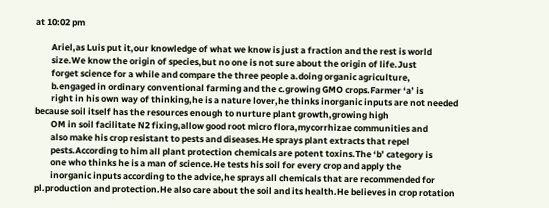at 10:02 pm

        Ariel,as Luis put it,our knowledge of what we know is just a fraction and the rest is world
        size.We know the origin of species,but no one is not sure about the origin of life.Just
        forget science for a while and compare the three people a.doing organic agriculture,
        b.engaged in ordinary conventional farming and the c.growing GMO crops.Farmer ‘a’ is
        right in his own way of thinking,he is a nature lover,he thinks inorganic inputs are not needed because soil itself has the resources enough to nurture plant growth,growing high
        OM in soil facilitate N2 fixing,allow good root micro flora,mycorrhizae communities and
        also make his crop resistant to pests and diseases.He sprays plant extracts that repel
        pests.According to him all plant protection chemicals are potent toxins.The ‘b’ category is
        one who thinks he is a man of science.He tests his soil for every crop and apply the
        inorganic inputs according to the advice,he sprays all chemicals that are recommended for pl.production and protection.He also care about the soil and its health.He believes in crop rotation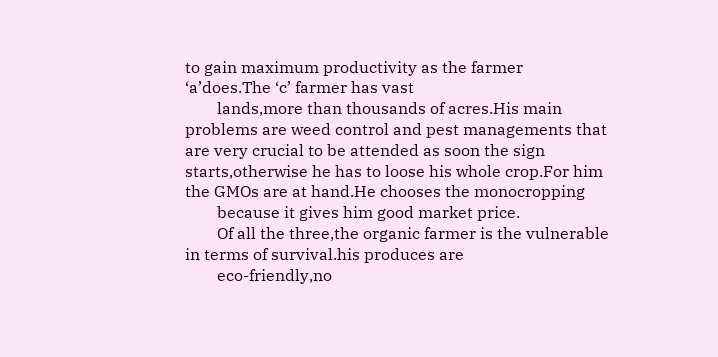to gain maximum productivity as the farmer ‘a’does.The ‘c’ farmer has vast
        lands,more than thousands of acres.His main problems are weed control and pest managements that are very crucial to be attended as soon the sign starts,otherwise he has to loose his whole crop.For him the GMOs are at hand.He chooses the monocropping
        because it gives him good market price.
        Of all the three,the organic farmer is the vulnerable in terms of survival.his produces are
        eco-friendly,no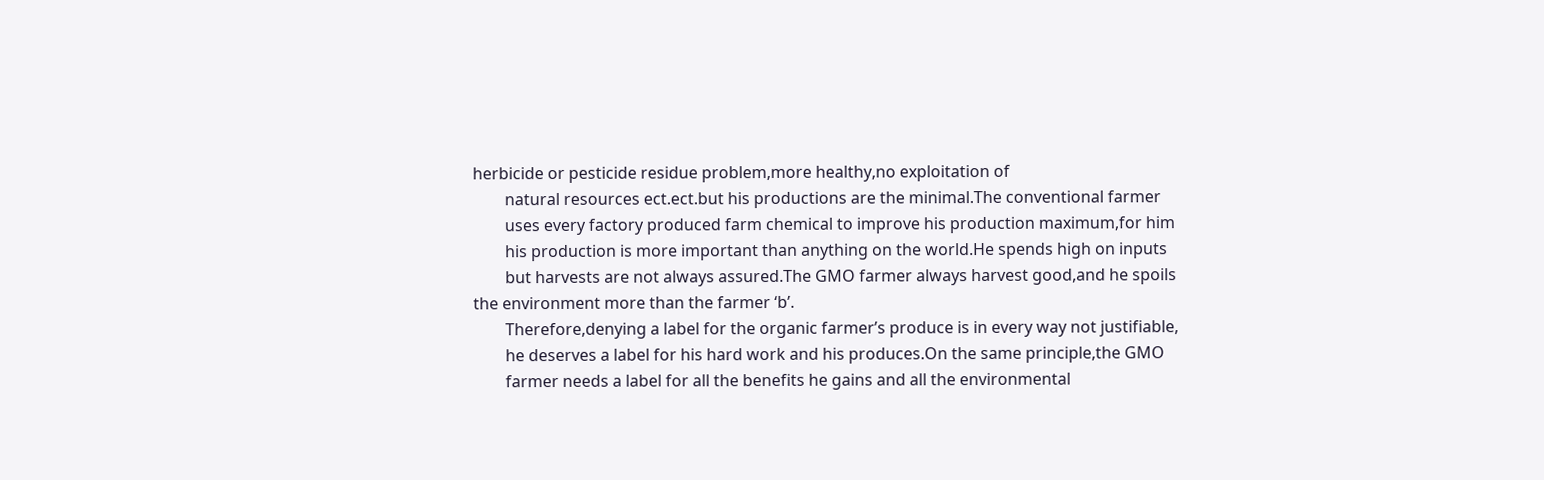herbicide or pesticide residue problem,more healthy,no exploitation of
        natural resources ect.ect.but his productions are the minimal.The conventional farmer
        uses every factory produced farm chemical to improve his production maximum,for him
        his production is more important than anything on the world.He spends high on inputs
        but harvests are not always assured.The GMO farmer always harvest good,and he spoils the environment more than the farmer ‘b’.
        Therefore,denying a label for the organic farmer’s produce is in every way not justifiable,
        he deserves a label for his hard work and his produces.On the same principle,the GMO
        farmer needs a label for all the benefits he gains and all the environmental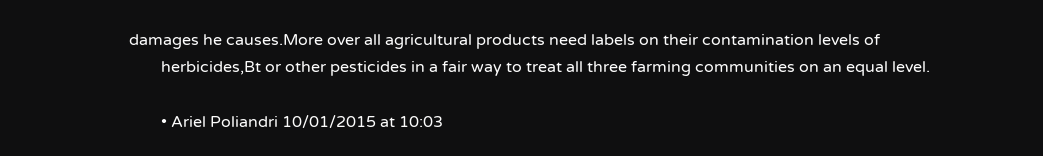damages he causes.More over all agricultural products need labels on their contamination levels of
        herbicides,Bt or other pesticides in a fair way to treat all three farming communities on an equal level.

        • Ariel Poliandri 10/01/2015 at 10:03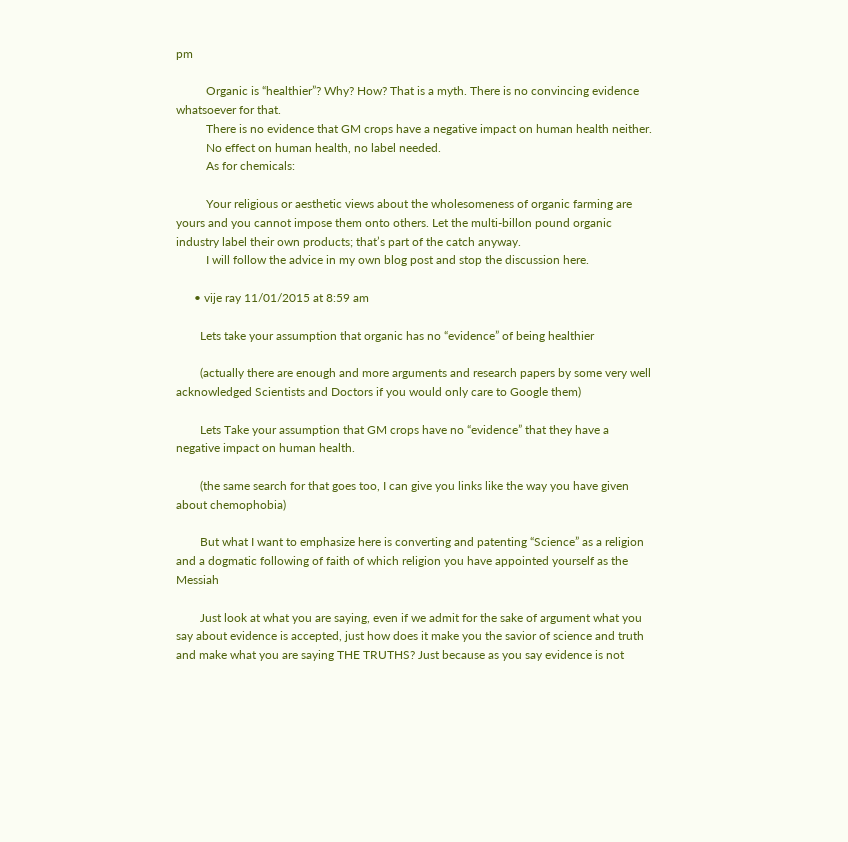pm

          Organic is “healthier”? Why? How? That is a myth. There is no convincing evidence whatsoever for that.
          There is no evidence that GM crops have a negative impact on human health neither.
          No effect on human health, no label needed.
          As for chemicals:

          Your religious or aesthetic views about the wholesomeness of organic farming are yours and you cannot impose them onto others. Let the multi-billon pound organic industry label their own products; that’s part of the catch anyway.
          I will follow the advice in my own blog post and stop the discussion here.

      • vije ray 11/01/2015 at 8:59 am

        Lets take your assumption that organic has no “evidence” of being healthier

        (actually there are enough and more arguments and research papers by some very well acknowledged Scientists and Doctors if you would only care to Google them)

        Lets Take your assumption that GM crops have no “evidence” that they have a negative impact on human health.

        (the same search for that goes too, I can give you links like the way you have given about chemophobia)

        But what I want to emphasize here is converting and patenting “Science” as a religion and a dogmatic following of faith of which religion you have appointed yourself as the Messiah

        Just look at what you are saying, even if we admit for the sake of argument what you say about evidence is accepted, just how does it make you the savior of science and truth and make what you are saying THE TRUTHS? Just because as you say evidence is not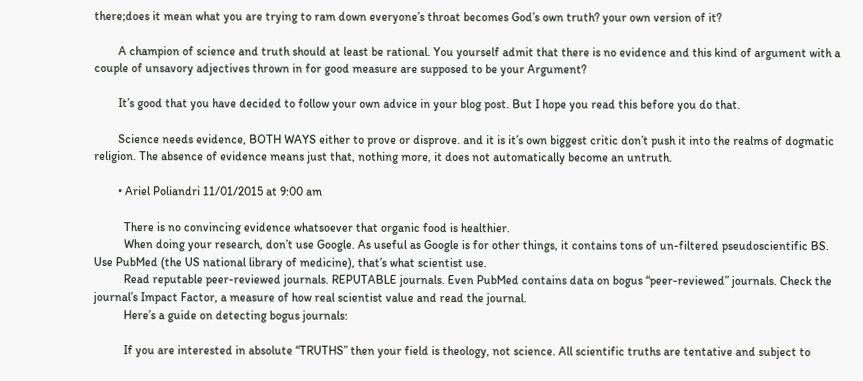there;does it mean what you are trying to ram down everyone’s throat becomes God’s own truth? your own version of it?

        A champion of science and truth should at least be rational. You yourself admit that there is no evidence and this kind of argument with a couple of unsavory adjectives thrown in for good measure are supposed to be your Argument?

        It’s good that you have decided to follow your own advice in your blog post. But I hope you read this before you do that.

        Science needs evidence, BOTH WAYS either to prove or disprove. and it is it’s own biggest critic don’t push it into the realms of dogmatic religion. The absence of evidence means just that, nothing more, it does not automatically become an untruth.

        • Ariel Poliandri 11/01/2015 at 9:00 am

          There is no convincing evidence whatsoever that organic food is healthier.
          When doing your research, don’t use Google. As useful as Google is for other things, it contains tons of un-filtered pseudoscientific BS. Use PubMed (the US national library of medicine), that’s what scientist use.
          Read reputable peer-reviewed journals. REPUTABLE journals. Even PubMed contains data on bogus “peer-reviewed” journals. Check the journal’s Impact Factor, a measure of how real scientist value and read the journal.
          Here’s a guide on detecting bogus journals:

          If you are interested in absolute “TRUTHS” then your field is theology, not science. All scientific truths are tentative and subject to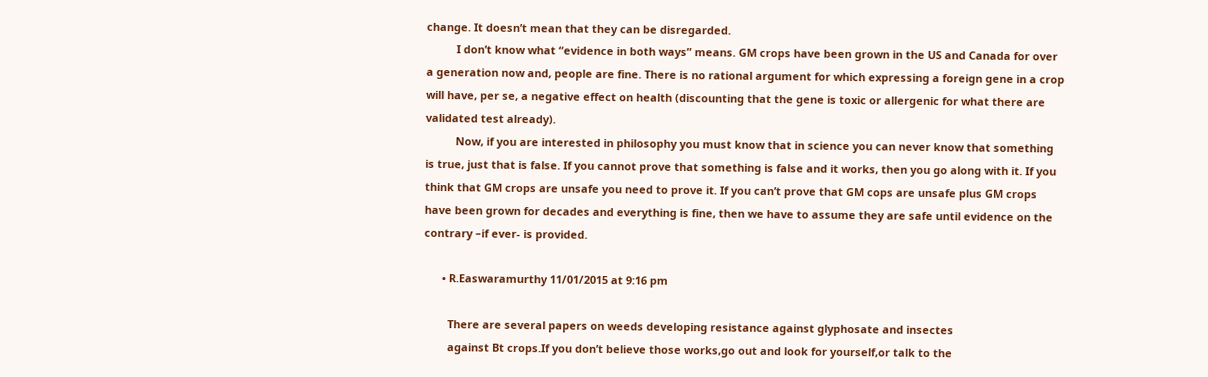change. It doesn’t mean that they can be disregarded.
          I don’t know what “evidence in both ways” means. GM crops have been grown in the US and Canada for over a generation now and, people are fine. There is no rational argument for which expressing a foreign gene in a crop will have, per se, a negative effect on health (discounting that the gene is toxic or allergenic for what there are validated test already).
          Now, if you are interested in philosophy you must know that in science you can never know that something is true, just that is false. If you cannot prove that something is false and it works, then you go along with it. If you think that GM crops are unsafe you need to prove it. If you can’t prove that GM cops are unsafe plus GM crops have been grown for decades and everything is fine, then we have to assume they are safe until evidence on the contrary –if ever- is provided.

      • R.Easwaramurthy 11/01/2015 at 9:16 pm

        There are several papers on weeds developing resistance against glyphosate and insectes
        against Bt crops.If you don’t believe those works,go out and look for yourself,or talk to the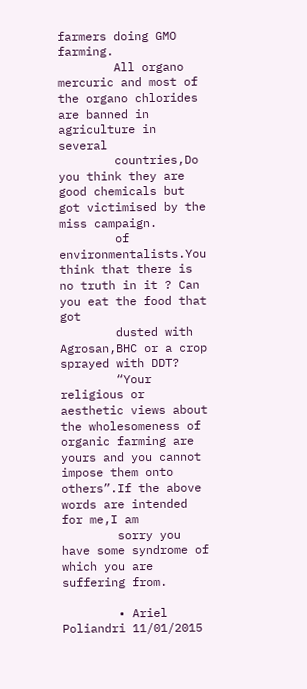farmers doing GMO farming.
        All organo mercuric and most of the organo chlorides are banned in agriculture in several
        countries,Do you think they are good chemicals but got victimised by the miss campaign.
        of environmentalists.You think that there is no truth in it ? Can you eat the food that got
        dusted with Agrosan,BHC or a crop sprayed with DDT?
        “Your religious or aesthetic views about the wholesomeness of organic farming are yours and you cannot impose them onto others”.If the above words are intended for me,I am
        sorry you have some syndrome of which you are suffering from.

        • Ariel Poliandri 11/01/2015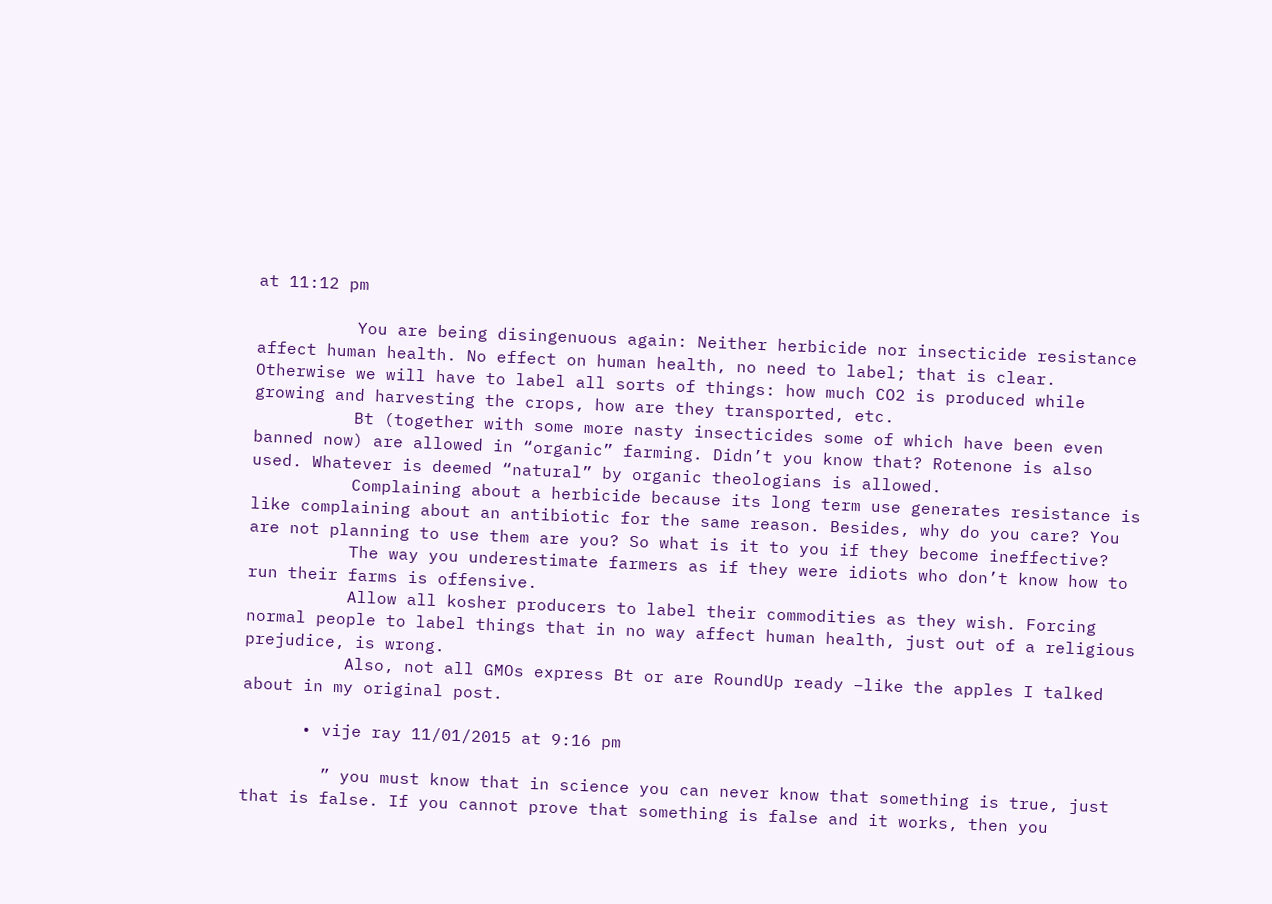at 11:12 pm

          You are being disingenuous again: Neither herbicide nor insecticide resistance affect human health. No effect on human health, no need to label; that is clear. Otherwise we will have to label all sorts of things: how much CO2 is produced while growing and harvesting the crops, how are they transported, etc.
          Bt (together with some more nasty insecticides some of which have been even banned now) are allowed in “organic” farming. Didn’t you know that? Rotenone is also used. Whatever is deemed “natural” by organic theologians is allowed.
          Complaining about a herbicide because its long term use generates resistance is like complaining about an antibiotic for the same reason. Besides, why do you care? You are not planning to use them are you? So what is it to you if they become ineffective?
          The way you underestimate farmers as if they were idiots who don’t know how to run their farms is offensive.
          Allow all kosher producers to label their commodities as they wish. Forcing normal people to label things that in no way affect human health, just out of a religious prejudice, is wrong.
          Also, not all GMOs express Bt or are RoundUp ready –like the apples I talked about in my original post.

      • vije ray 11/01/2015 at 9:16 pm

        ” you must know that in science you can never know that something is true, just that is false. If you cannot prove that something is false and it works, then you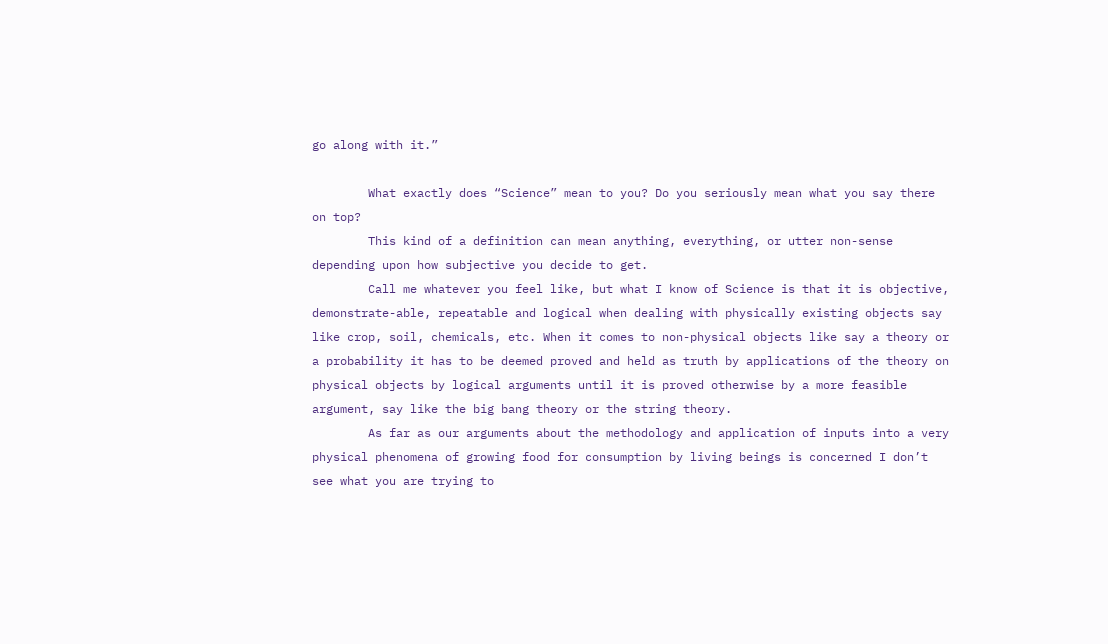go along with it.”

        What exactly does “Science” mean to you? Do you seriously mean what you say there on top?
        This kind of a definition can mean anything, everything, or utter non-sense depending upon how subjective you decide to get.
        Call me whatever you feel like, but what I know of Science is that it is objective, demonstrate-able, repeatable and logical when dealing with physically existing objects say like crop, soil, chemicals, etc. When it comes to non-physical objects like say a theory or a probability it has to be deemed proved and held as truth by applications of the theory on physical objects by logical arguments until it is proved otherwise by a more feasible argument, say like the big bang theory or the string theory.
        As far as our arguments about the methodology and application of inputs into a very physical phenomena of growing food for consumption by living beings is concerned I don’t see what you are trying to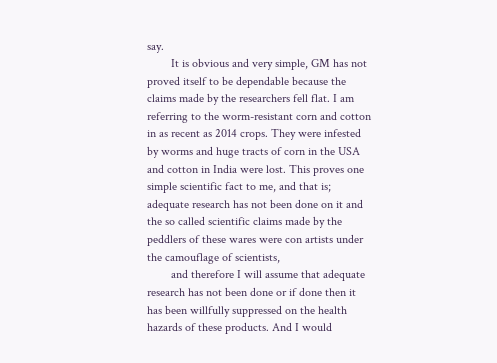say.
        It is obvious and very simple, GM has not proved itself to be dependable because the claims made by the researchers fell flat. I am referring to the worm-resistant corn and cotton in as recent as 2014 crops. They were infested by worms and huge tracts of corn in the USA and cotton in India were lost. This proves one simple scientific fact to me, and that is; adequate research has not been done on it and the so called scientific claims made by the peddlers of these wares were con artists under the camouflage of scientists,
        and therefore I will assume that adequate research has not been done or if done then it has been willfully suppressed on the health hazards of these products. And I would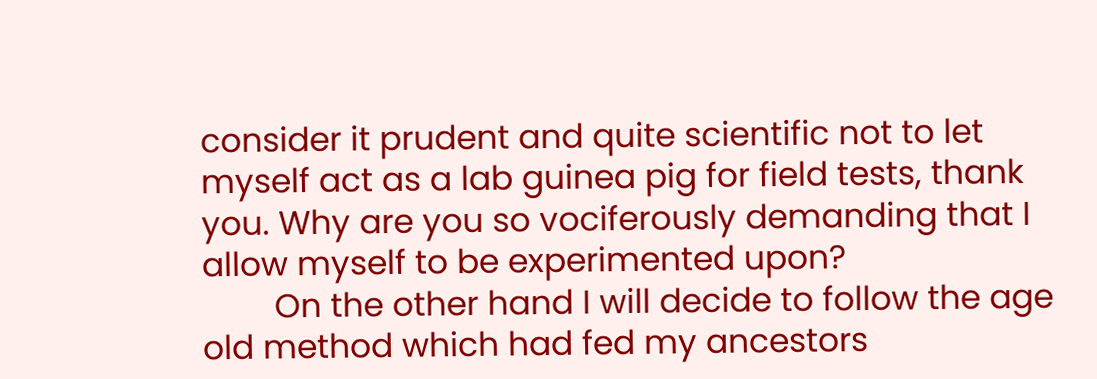consider it prudent and quite scientific not to let myself act as a lab guinea pig for field tests, thank you. Why are you so vociferously demanding that I allow myself to be experimented upon?
        On the other hand I will decide to follow the age old method which had fed my ancestors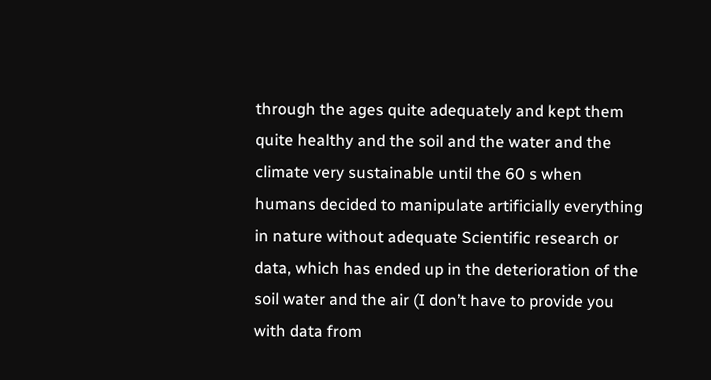through the ages quite adequately and kept them quite healthy and the soil and the water and the climate very sustainable until the 60 s when humans decided to manipulate artificially everything in nature without adequate Scientific research or data, which has ended up in the deterioration of the soil water and the air (I don’t have to provide you with data from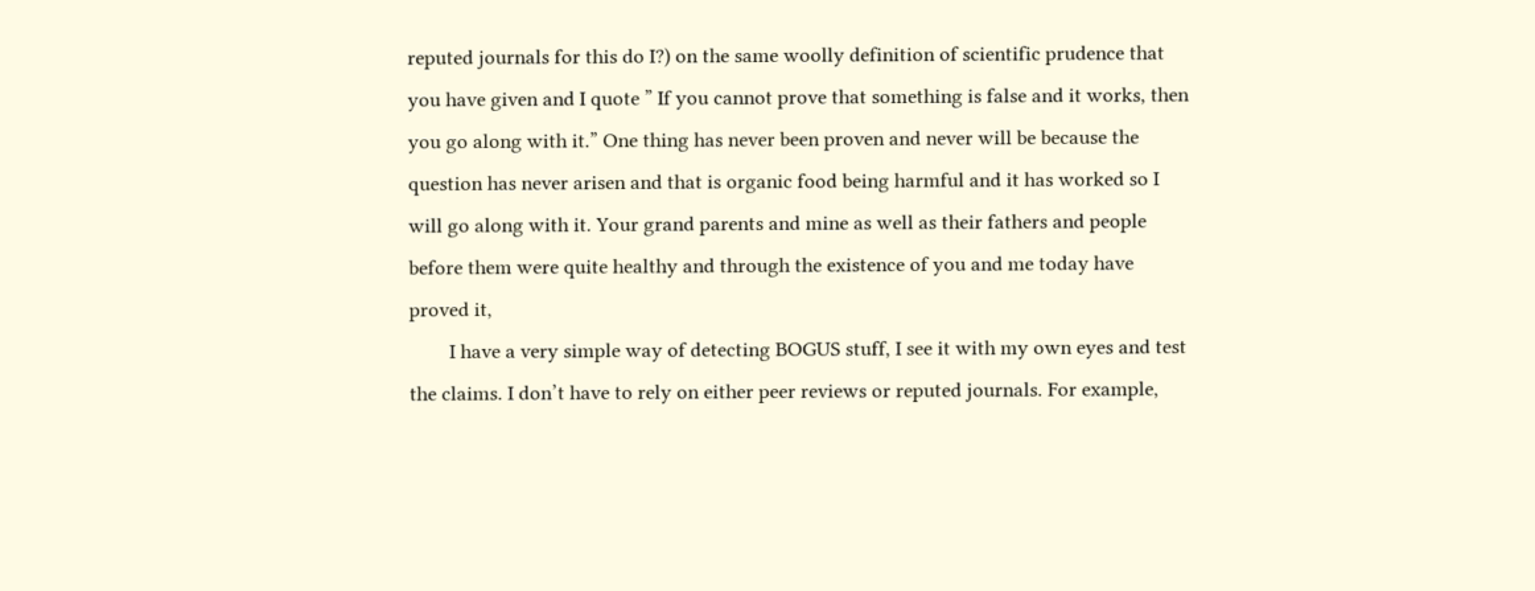reputed journals for this do I?) on the same woolly definition of scientific prudence that you have given and I quote ” If you cannot prove that something is false and it works, then you go along with it.” One thing has never been proven and never will be because the question has never arisen and that is organic food being harmful and it has worked so I will go along with it. Your grand parents and mine as well as their fathers and people before them were quite healthy and through the existence of you and me today have proved it,
        I have a very simple way of detecting BOGUS stuff, I see it with my own eyes and test the claims. I don’t have to rely on either peer reviews or reputed journals. For example,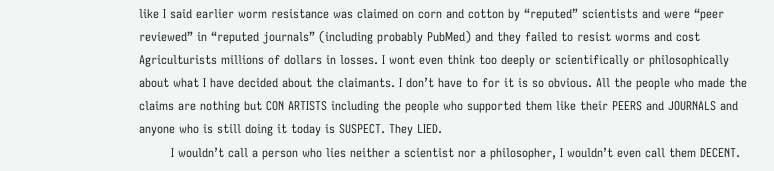like I said earlier worm resistance was claimed on corn and cotton by “reputed” scientists and were “peer reviewed” in “reputed journals” (including probably PubMed) and they failed to resist worms and cost Agriculturists millions of dollars in losses. I wont even think too deeply or scientifically or philosophically about what I have decided about the claimants. I don’t have to for it is so obvious. All the people who made the claims are nothing but CON ARTISTS including the people who supported them like their PEERS and JOURNALS and anyone who is still doing it today is SUSPECT. They LIED.
        I wouldn’t call a person who lies neither a scientist nor a philosopher, I wouldn’t even call them DECENT.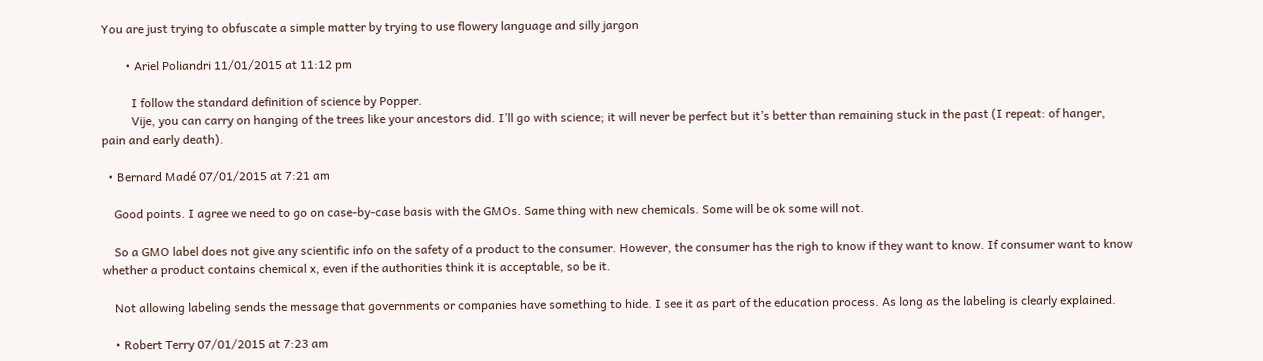You are just trying to obfuscate a simple matter by trying to use flowery language and silly jargon

        • Ariel Poliandri 11/01/2015 at 11:12 pm

          I follow the standard definition of science by Popper.
          Vije, you can carry on hanging of the trees like your ancestors did. I’ll go with science; it will never be perfect but it’s better than remaining stuck in the past (I repeat: of hanger, pain and early death).

  • Bernard Madé 07/01/2015 at 7:21 am

    Good points. I agree we need to go on case-by-case basis with the GMOs. Same thing with new chemicals. Some will be ok some will not.

    So a GMO label does not give any scientific info on the safety of a product to the consumer. However, the consumer has the righ to know if they want to know. If consumer want to know whether a product contains chemical x, even if the authorities think it is acceptable, so be it.

    Not allowing labeling sends the message that governments or companies have something to hide. I see it as part of the education process. As long as the labeling is clearly explained.

    • Robert Terry 07/01/2015 at 7:23 am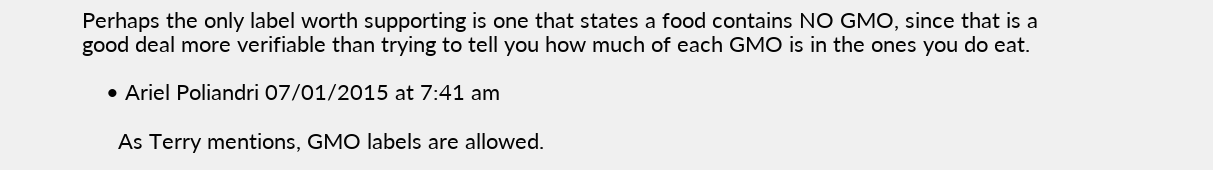Perhaps the only label worth supporting is one that states a food contains NO GMO, since that is a good deal more verifiable than trying to tell you how much of each GMO is in the ones you do eat.

    • Ariel Poliandri 07/01/2015 at 7:41 am

      As Terry mentions, GMO labels are allowed.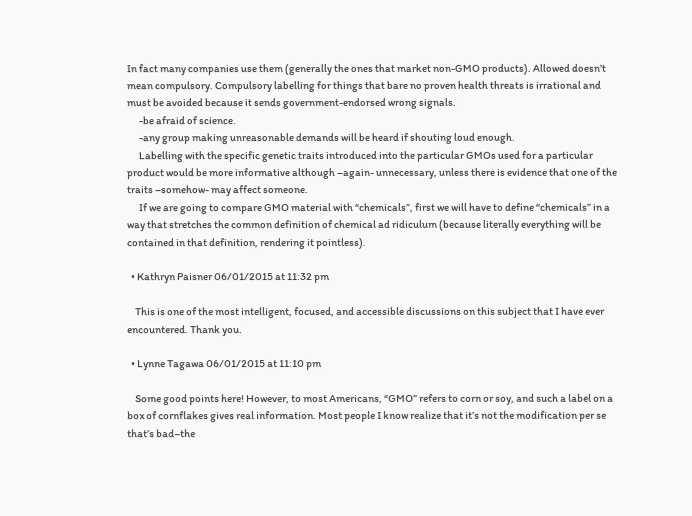In fact many companies use them (generally the ones that market non-GMO products). Allowed doesn’t mean compulsory. Compulsory labelling for things that bare no proven health threats is irrational and must be avoided because it sends government-endorsed wrong signals.
      -be afraid of science.
      -any group making unreasonable demands will be heard if shouting loud enough.
      Labelling with the specific genetic traits introduced into the particular GMOs used for a particular product would be more informative although –again- unnecessary, unless there is evidence that one of the traits –somehow- may affect someone.
      If we are going to compare GMO material with “chemicals”, first we will have to define “chemicals” in a way that stretches the common definition of chemical ad ridiculum (because literally everything will be contained in that definition, rendering it pointless).

  • Kathryn Paisner 06/01/2015 at 11:32 pm

    This is one of the most intelligent, focused, and accessible discussions on this subject that I have ever encountered. Thank you.

  • Lynne Tagawa 06/01/2015 at 11:10 pm

    Some good points here! However, to most Americans, “GMO” refers to corn or soy, and such a label on a box of cornflakes gives real information. Most people I know realize that it’s not the modification per se that’s bad–the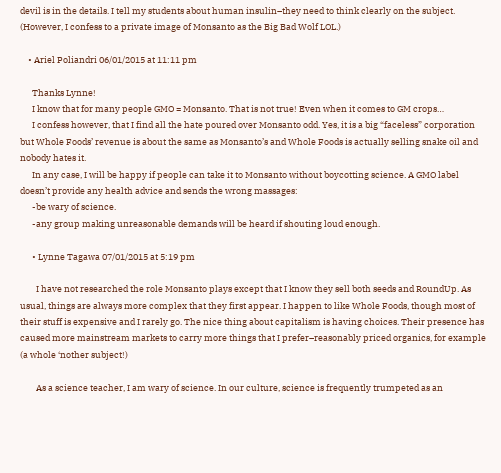devil is in the details. I tell my students about human insulin–they need to think clearly on the subject. (However, I confess to a private image of Monsanto as the Big Bad Wolf LOL.)

    • Ariel Poliandri 06/01/2015 at 11:11 pm

      Thanks Lynne!
      I know that for many people GMO = Monsanto. That is not true! Even when it comes to GM crops…
      I confess however, that I find all the hate poured over Monsanto odd. Yes, it is a big “faceless” corporation but Whole Foods’ revenue is about the same as Monsanto’s and Whole Foods is actually selling snake oil and nobody hates it.
      In any case, I will be happy if people can take it to Monsanto without boycotting science. A GMO label doesn’t provide any health advice and sends the wrong massages:
      -be wary of science.
      -any group making unreasonable demands will be heard if shouting loud enough.

      • Lynne Tagawa 07/01/2015 at 5:19 pm

        I have not researched the role Monsanto plays except that I know they sell both seeds and RoundUp. As usual, things are always more complex that they first appear. I happen to like Whole Foods, though most of their stuff is expensive and I rarely go. The nice thing about capitalism is having choices. Their presence has caused more mainstream markets to carry more things that I prefer–reasonably priced organics, for example (a whole ‘nother subject!)

        As a science teacher, I am wary of science. In our culture, science is frequently trumpeted as an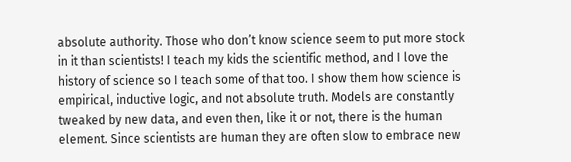absolute authority. Those who don’t know science seem to put more stock in it than scientists! I teach my kids the scientific method, and I love the history of science so I teach some of that too. I show them how science is empirical, inductive logic, and not absolute truth. Models are constantly tweaked by new data, and even then, like it or not, there is the human element. Since scientists are human they are often slow to embrace new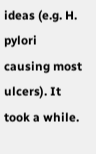ideas (e.g. H. pylori causing most ulcers). It took a while.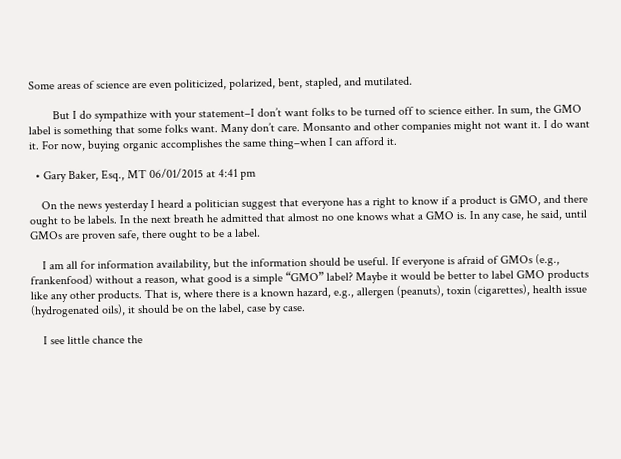Some areas of science are even politicized, polarized, bent, stapled, and mutilated.

        But I do sympathize with your statement–I don’t want folks to be turned off to science either. In sum, the GMO label is something that some folks want. Many don’t care. Monsanto and other companies might not want it. I do want it. For now, buying organic accomplishes the same thing–when I can afford it.

  • Gary Baker, Esq., MT 06/01/2015 at 4:41 pm

    On the news yesterday I heard a politician suggest that everyone has a right to know if a product is GMO, and there ought to be labels. In the next breath he admitted that almost no one knows what a GMO is. In any case, he said, until GMOs are proven safe, there ought to be a label.

    I am all for information availability, but the information should be useful. If everyone is afraid of GMOs (e.g., frankenfood) without a reason, what good is a simple “GMO” label? Maybe it would be better to label GMO products like any other products. That is, where there is a known hazard, e.g., allergen (peanuts), toxin (cigarettes), health issue (hydrogenated oils), it should be on the label, case by case.

    I see little chance the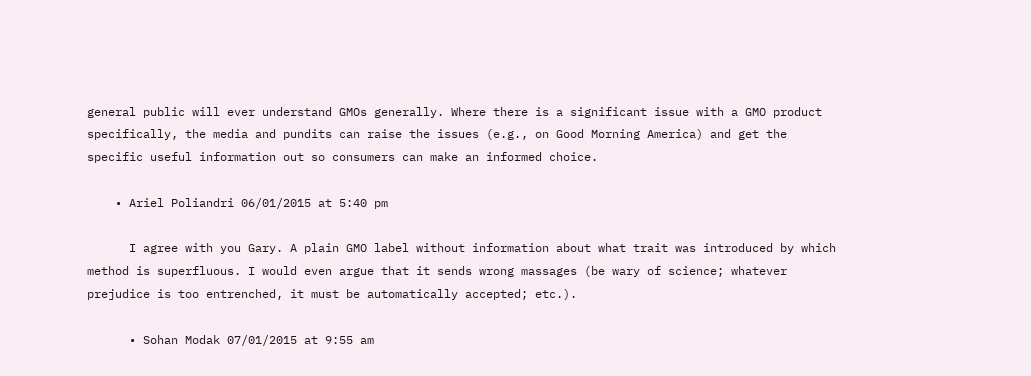general public will ever understand GMOs generally. Where there is a significant issue with a GMO product specifically, the media and pundits can raise the issues (e.g., on Good Morning America) and get the specific useful information out so consumers can make an informed choice.

    • Ariel Poliandri 06/01/2015 at 5:40 pm

      I agree with you Gary. A plain GMO label without information about what trait was introduced by which method is superfluous. I would even argue that it sends wrong massages (be wary of science; whatever prejudice is too entrenched, it must be automatically accepted; etc.).

      • Sohan Modak 07/01/2015 at 9:55 am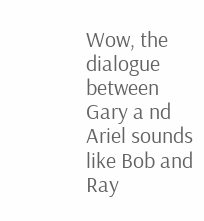Wow, the dialogue between Gary a nd Ariel sounds like Bob and Ray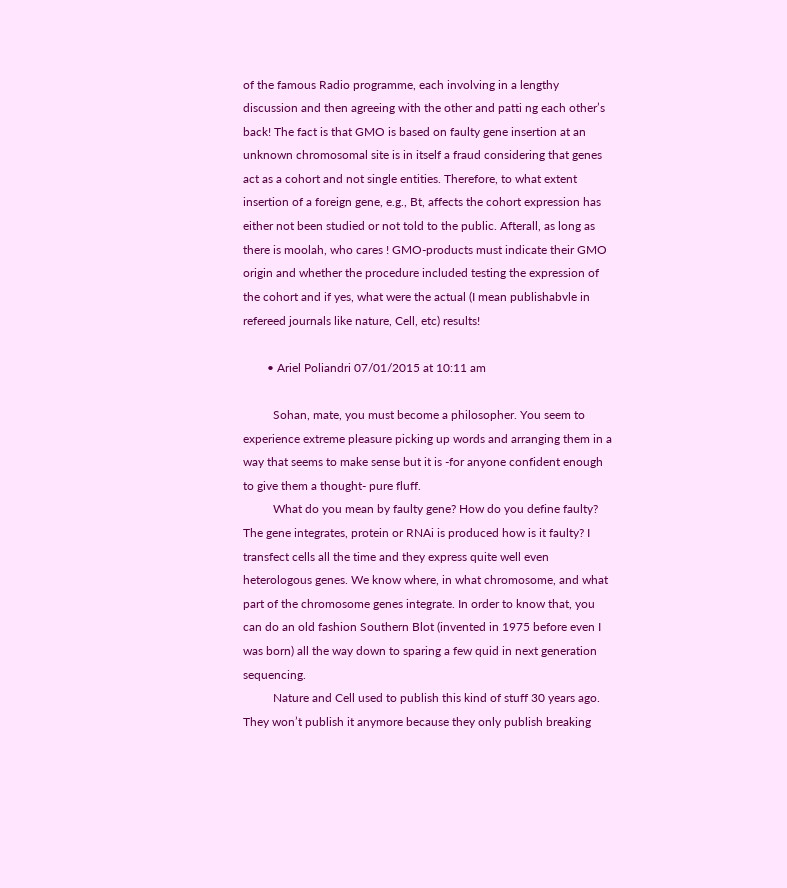of the famous Radio programme, each involving in a lengthy discussion and then agreeing with the other and patti ng each other’s back! The fact is that GMO is based on faulty gene insertion at an unknown chromosomal site is in itself a fraud considering that genes act as a cohort and not single entities. Therefore, to what extent insertion of a foreign gene, e.g., Bt, affects the cohort expression has either not been studied or not told to the public. Afterall, as long as there is moolah, who cares ! GMO-products must indicate their GMO origin and whether the procedure included testing the expression of the cohort and if yes, what were the actual (I mean publishabvle in refereed journals like nature, Cell, etc) results!

        • Ariel Poliandri 07/01/2015 at 10:11 am

          Sohan, mate, you must become a philosopher. You seem to experience extreme pleasure picking up words and arranging them in a way that seems to make sense but it is -for anyone confident enough to give them a thought- pure fluff.
          What do you mean by faulty gene? How do you define faulty? The gene integrates, protein or RNAi is produced how is it faulty? I transfect cells all the time and they express quite well even heterologous genes. We know where, in what chromosome, and what part of the chromosome genes integrate. In order to know that, you can do an old fashion Southern Blot (invented in 1975 before even I was born) all the way down to sparing a few quid in next generation sequencing.
          Nature and Cell used to publish this kind of stuff 30 years ago. They won’t publish it anymore because they only publish breaking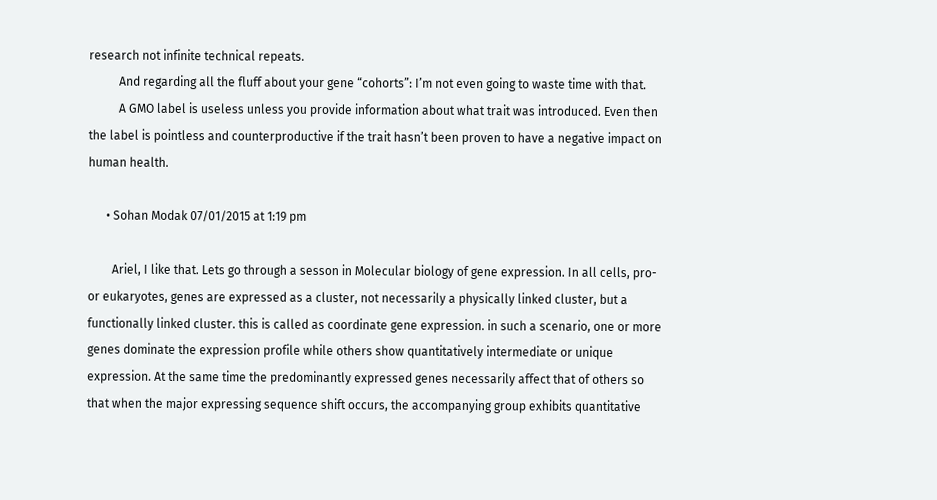research not infinite technical repeats.
          And regarding all the fluff about your gene “cohorts”: I’m not even going to waste time with that.
          A GMO label is useless unless you provide information about what trait was introduced. Even then the label is pointless and counterproductive if the trait hasn’t been proven to have a negative impact on human health.

      • Sohan Modak 07/01/2015 at 1:19 pm

        Ariel, I like that. Lets go through a sesson in Molecular biology of gene expression. In all cells, pro- or eukaryotes, genes are expressed as a cluster, not necessarily a physically linked cluster, but a functionally linked cluster. this is called as coordinate gene expression. in such a scenario, one or more genes dominate the expression profile while others show quantitatively intermediate or unique expression. At the same time the predominantly expressed genes necessarily affect that of others so that when the major expressing sequence shift occurs, the accompanying group exhibits quantitative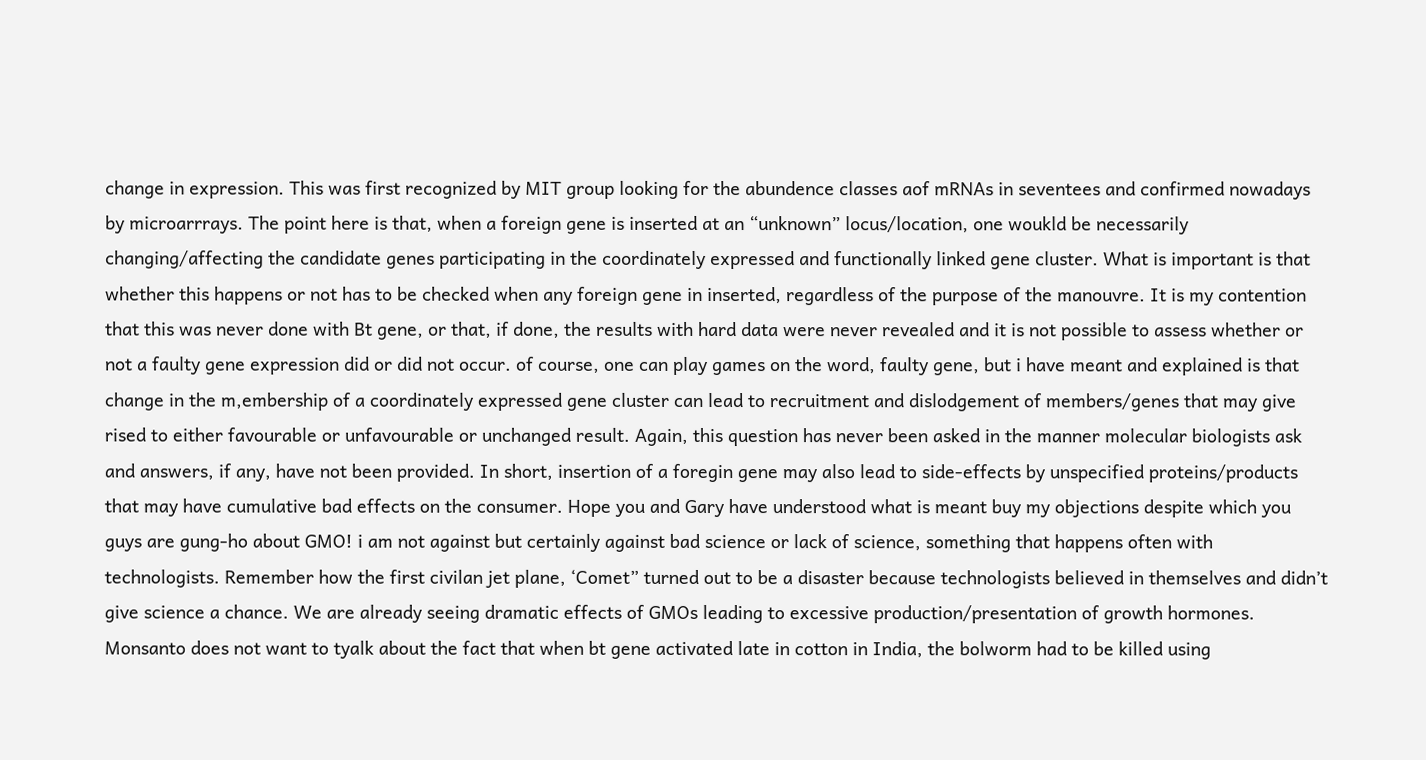change in expression. This was first recognized by MIT group looking for the abundence classes aof mRNAs in seventees and confirmed nowadays by microarrrays. The point here is that, when a foreign gene is inserted at an “unknown” locus/location, one woukld be necessarily changing/affecting the candidate genes participating in the coordinately expressed and functionally linked gene cluster. What is important is that whether this happens or not has to be checked when any foreign gene in inserted, regardless of the purpose of the manouvre. It is my contention that this was never done with Bt gene, or that, if done, the results with hard data were never revealed and it is not possible to assess whether or not a faulty gene expression did or did not occur. of course, one can play games on the word, faulty gene, but i have meant and explained is that change in the m,embership of a coordinately expressed gene cluster can lead to recruitment and dislodgement of members/genes that may give rised to either favourable or unfavourable or unchanged result. Again, this question has never been asked in the manner molecular biologists ask and answers, if any, have not been provided. In short, insertion of a foregin gene may also lead to side-effects by unspecified proteins/products that may have cumulative bad effects on the consumer. Hope you and Gary have understood what is meant buy my objections despite which you guys are gung-ho about GMO! i am not against but certainly against bad science or lack of science, something that happens often with technologists. Remember how the first civilan jet plane, ‘Comet” turned out to be a disaster because technologists believed in themselves and didn’t give science a chance. We are already seeing dramatic effects of GMOs leading to excessive production/presentation of growth hormones. Monsanto does not want to tyalk about the fact that when bt gene activated late in cotton in India, the bolworm had to be killed using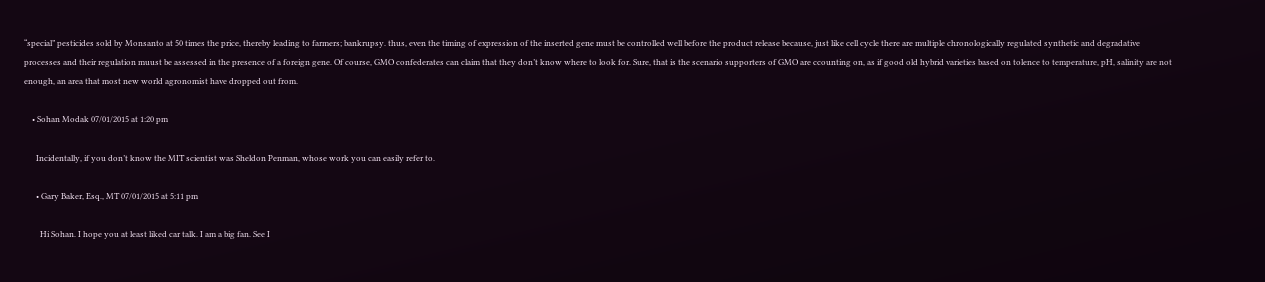“special” pesticides sold by Monsanto at 50 times the price, thereby leading to farmers; bankrupsy. thus, even the timing of expression of the inserted gene must be controlled well before the product release because, just like cell cycle there are multiple chronologically regulated synthetic and degradative processes and their regulation muust be assessed in the presence of a foreign gene. Of course, GMO confederates can claim that they don’t know where to look for. Sure, that is the scenario supporters of GMO are ccounting on, as if good old hybrid varieties based on tolence to temperature, pH, salinity are not enough, an area that most new world agronomist have dropped out from.

    • Sohan Modak 07/01/2015 at 1:20 pm

      Incidentally, if you don’t know the MIT scientist was Sheldon Penman, whose work you can easily refer to.

      • Gary Baker, Esq., MT 07/01/2015 at 5:11 pm

        Hi Sohan. I hope you at least liked car talk. I am a big fan. See I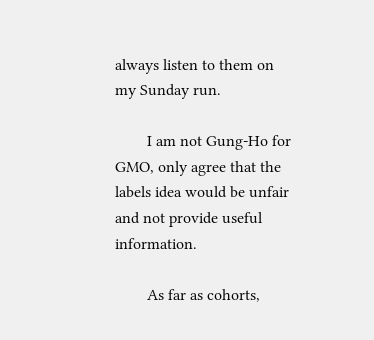always listen to them on my Sunday run.

        I am not Gung-Ho for GMO, only agree that the labels idea would be unfair and not provide useful information.

        As far as cohorts,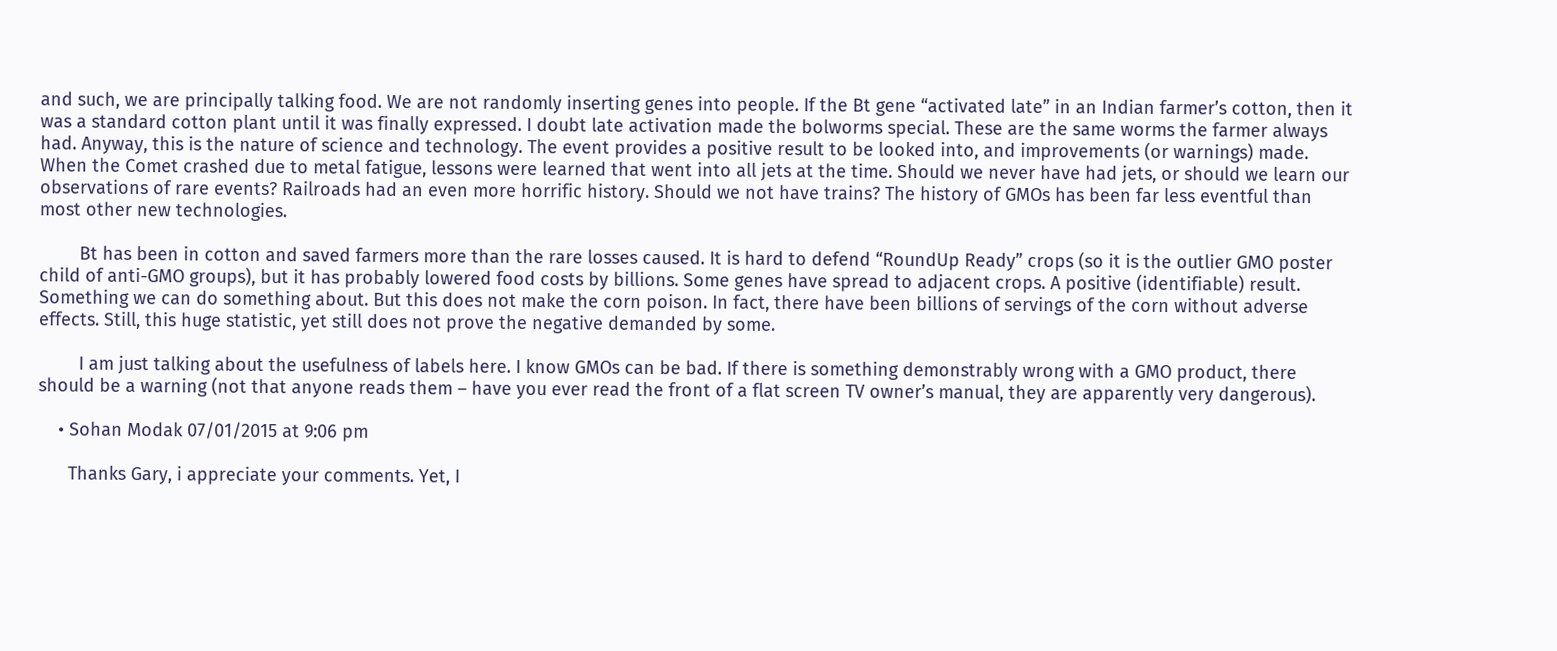and such, we are principally talking food. We are not randomly inserting genes into people. If the Bt gene “activated late” in an Indian farmer’s cotton, then it was a standard cotton plant until it was finally expressed. I doubt late activation made the bolworms special. These are the same worms the farmer always had. Anyway, this is the nature of science and technology. The event provides a positive result to be looked into, and improvements (or warnings) made. When the Comet crashed due to metal fatigue, lessons were learned that went into all jets at the time. Should we never have had jets, or should we learn our observations of rare events? Railroads had an even more horrific history. Should we not have trains? The history of GMOs has been far less eventful than most other new technologies.

        Bt has been in cotton and saved farmers more than the rare losses caused. It is hard to defend “RoundUp Ready” crops (so it is the outlier GMO poster child of anti-GMO groups), but it has probably lowered food costs by billions. Some genes have spread to adjacent crops. A positive (identifiable) result. Something we can do something about. But this does not make the corn poison. In fact, there have been billions of servings of the corn without adverse effects. Still, this huge statistic, yet still does not prove the negative demanded by some.

        I am just talking about the usefulness of labels here. I know GMOs can be bad. If there is something demonstrably wrong with a GMO product, there should be a warning (not that anyone reads them – have you ever read the front of a flat screen TV owner’s manual, they are apparently very dangerous).

    • Sohan Modak 07/01/2015 at 9:06 pm

      Thanks Gary, i appreciate your comments. Yet, I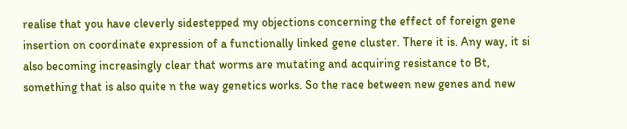realise that you have cleverly sidestepped my objections concerning the effect of foreign gene insertion on coordinate expression of a functionally linked gene cluster. There it is. Any way, it si also becoming increasingly clear that worms are mutating and acquiring resistance to Bt, something that is also quite n the way genetics works. So the race between new genes and new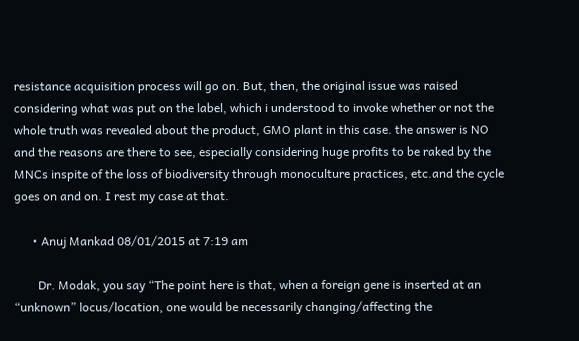resistance acquisition process will go on. But, then, the original issue was raised considering what was put on the label, which i understood to invoke whether or not the whole truth was revealed about the product, GMO plant in this case. the answer is NO and the reasons are there to see, especially considering huge profits to be raked by the MNCs inspite of the loss of biodiversity through monoculture practices, etc.and the cycle goes on and on. I rest my case at that.

      • Anuj Mankad 08/01/2015 at 7:19 am

        Dr. Modak, you say “The point here is that, when a foreign gene is inserted at an “unknown” locus/location, one would be necessarily changing/affecting the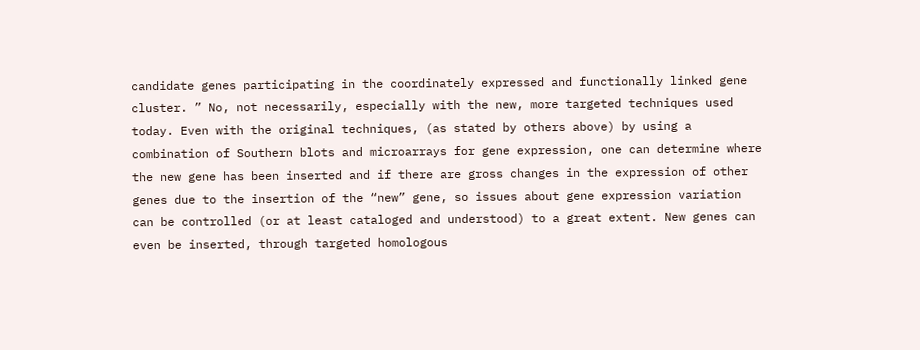candidate genes participating in the coordinately expressed and functionally linked gene cluster. ” No, not necessarily, especially with the new, more targeted techniques used today. Even with the original techniques, (as stated by others above) by using a combination of Southern blots and microarrays for gene expression, one can determine where the new gene has been inserted and if there are gross changes in the expression of other genes due to the insertion of the “new” gene, so issues about gene expression variation can be controlled (or at least cataloged and understood) to a great extent. New genes can even be inserted, through targeted homologous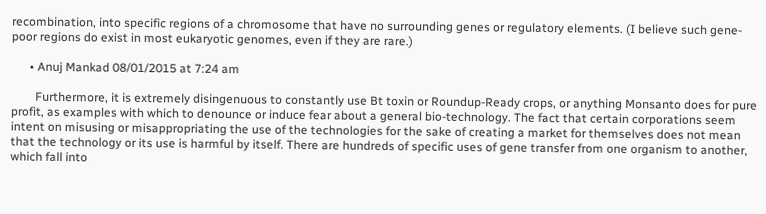recombination, into specific regions of a chromosome that have no surrounding genes or regulatory elements. (I believe such gene-poor regions do exist in most eukaryotic genomes, even if they are rare.)

      • Anuj Mankad 08/01/2015 at 7:24 am

        Furthermore, it is extremely disingenuous to constantly use Bt toxin or Roundup-Ready crops, or anything Monsanto does for pure profit, as examples with which to denounce or induce fear about a general bio-technology. The fact that certain corporations seem intent on misusing or misappropriating the use of the technologies for the sake of creating a market for themselves does not mean that the technology or its use is harmful by itself. There are hundreds of specific uses of gene transfer from one organism to another, which fall into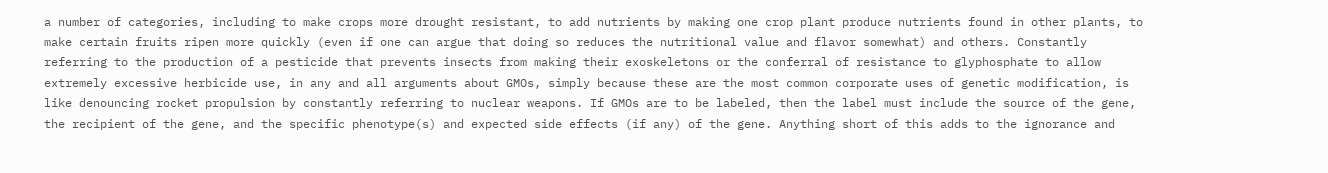a number of categories, including to make crops more drought resistant, to add nutrients by making one crop plant produce nutrients found in other plants, to make certain fruits ripen more quickly (even if one can argue that doing so reduces the nutritional value and flavor somewhat) and others. Constantly referring to the production of a pesticide that prevents insects from making their exoskeletons or the conferral of resistance to glyphosphate to allow extremely excessive herbicide use, in any and all arguments about GMOs, simply because these are the most common corporate uses of genetic modification, is like denouncing rocket propulsion by constantly referring to nuclear weapons. If GMOs are to be labeled, then the label must include the source of the gene, the recipient of the gene, and the specific phenotype(s) and expected side effects (if any) of the gene. Anything short of this adds to the ignorance and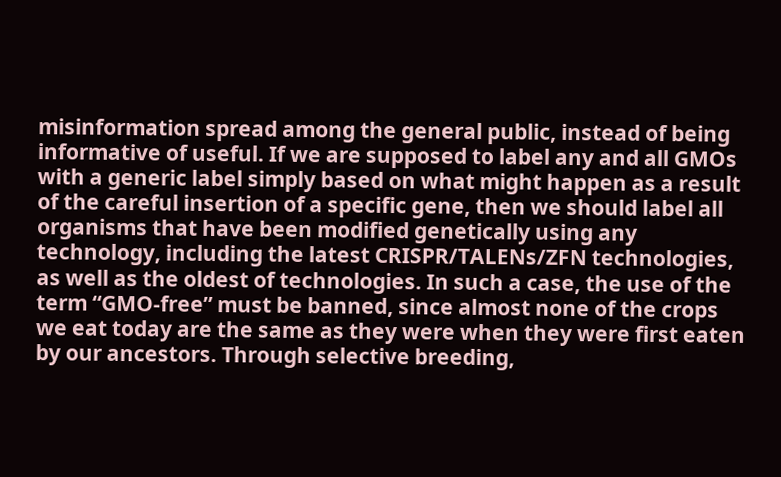misinformation spread among the general public, instead of being informative of useful. If we are supposed to label any and all GMOs with a generic label simply based on what might happen as a result of the careful insertion of a specific gene, then we should label all organisms that have been modified genetically using any technology, including the latest CRISPR/TALENs/ZFN technologies, as well as the oldest of technologies. In such a case, the use of the term “GMO-free” must be banned, since almost none of the crops we eat today are the same as they were when they were first eaten by our ancestors. Through selective breeding,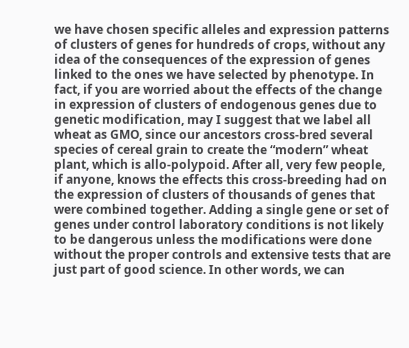we have chosen specific alleles and expression patterns of clusters of genes for hundreds of crops, without any idea of the consequences of the expression of genes linked to the ones we have selected by phenotype. In fact, if you are worried about the effects of the change in expression of clusters of endogenous genes due to genetic modification, may I suggest that we label all wheat as GMO, since our ancestors cross-bred several species of cereal grain to create the “modern” wheat plant, which is allo-polypoid. After all, very few people, if anyone, knows the effects this cross-breeding had on the expression of clusters of thousands of genes that were combined together. Adding a single gene or set of genes under control laboratory conditions is not likely to be dangerous unless the modifications were done without the proper controls and extensive tests that are just part of good science. In other words, we can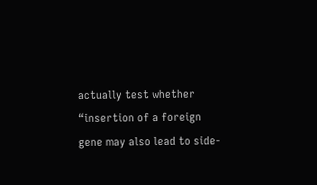actually test whether “insertion of a foreign gene may also lead to side-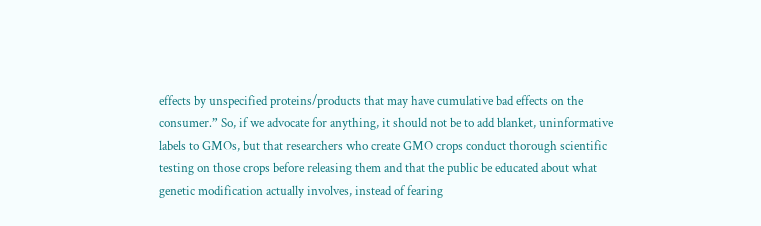effects by unspecified proteins/products that may have cumulative bad effects on the consumer.” So, if we advocate for anything, it should not be to add blanket, uninformative labels to GMOs, but that researchers who create GMO crops conduct thorough scientific testing on those crops before releasing them and that the public be educated about what genetic modification actually involves, instead of fearing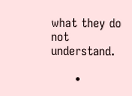what they do not understand.

      •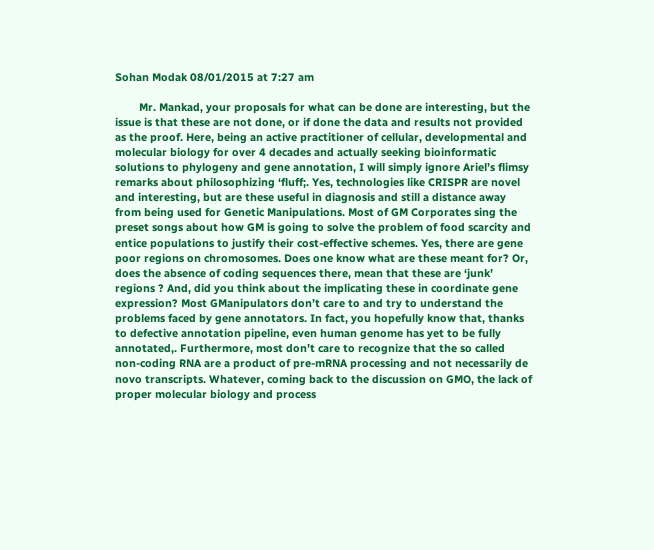Sohan Modak 08/01/2015 at 7:27 am

        Mr. Mankad, your proposals for what can be done are interesting, but the issue is that these are not done, or if done the data and results not provided as the proof. Here, being an active practitioner of cellular, developmental and molecular biology for over 4 decades and actually seeking bioinformatic solutions to phylogeny and gene annotation, I will simply ignore Ariel’s flimsy remarks about philosophizing ‘fluff;. Yes, technologies like CRISPR are novel and interesting, but are these useful in diagnosis and still a distance away from being used for Genetic Manipulations. Most of GM Corporates sing the preset songs about how GM is going to solve the problem of food scarcity and entice populations to justify their cost-effective schemes. Yes, there are gene poor regions on chromosomes. Does one know what are these meant for? Or, does the absence of coding sequences there, mean that these are ‘junk’ regions ? And, did you think about the implicating these in coordinate gene expression? Most GManipulators don’t care to and try to understand the problems faced by gene annotators. In fact, you hopefully know that, thanks to defective annotation pipeline, even human genome has yet to be fully annotated,. Furthermore, most don’t care to recognize that the so called non-coding RNA are a product of pre-mRNA processing and not necessarily de novo transcripts. Whatever, coming back to the discussion on GMO, the lack of proper molecular biology and process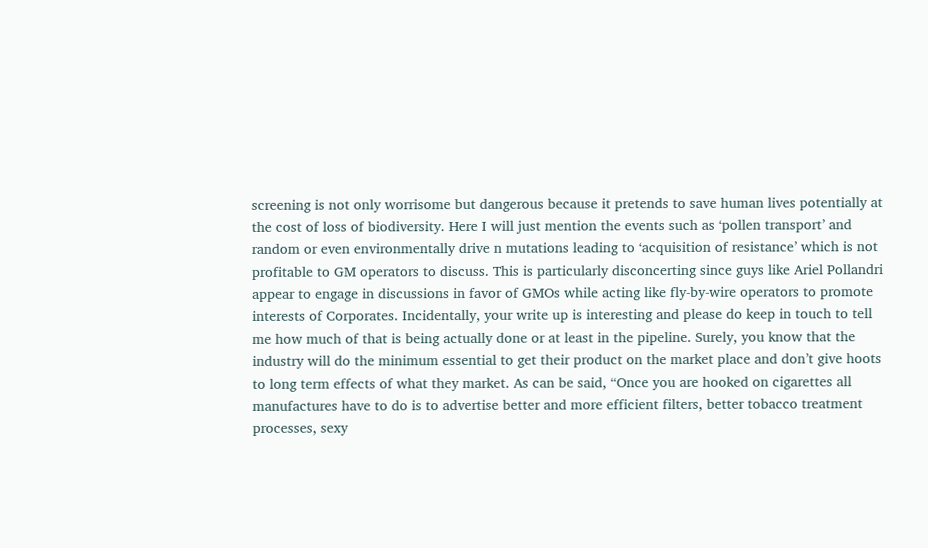screening is not only worrisome but dangerous because it pretends to save human lives potentially at the cost of loss of biodiversity. Here I will just mention the events such as ‘pollen transport’ and random or even environmentally drive n mutations leading to ‘acquisition of resistance’ which is not profitable to GM operators to discuss. This is particularly disconcerting since guys like Ariel Pollandri appear to engage in discussions in favor of GMOs while acting like fly-by-wire operators to promote interests of Corporates. Incidentally, your write up is interesting and please do keep in touch to tell me how much of that is being actually done or at least in the pipeline. Surely, you know that the industry will do the minimum essential to get their product on the market place and don’t give hoots to long term effects of what they market. As can be said, “Once you are hooked on cigarettes all manufactures have to do is to advertise better and more efficient filters, better tobacco treatment processes, sexy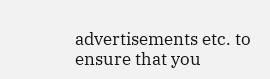advertisements etc. to ensure that you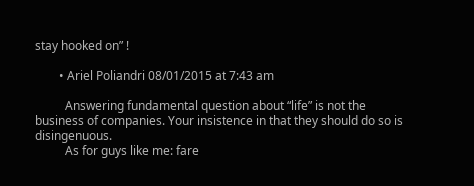stay hooked on” !

        • Ariel Poliandri 08/01/2015 at 7:43 am

          Answering fundamental question about “life” is not the business of companies. Your insistence in that they should do so is disingenuous.
          As for guys like me: fare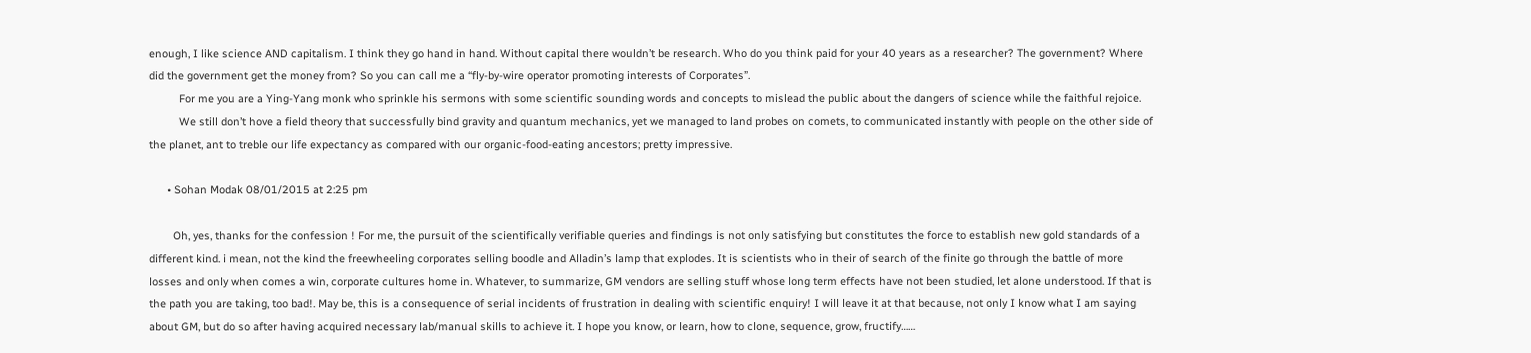enough, I like science AND capitalism. I think they go hand in hand. Without capital there wouldn’t be research. Who do you think paid for your 40 years as a researcher? The government? Where did the government get the money from? So you can call me a “fly-by-wire operator promoting interests of Corporates”.
          For me you are a Ying-Yang monk who sprinkle his sermons with some scientific sounding words and concepts to mislead the public about the dangers of science while the faithful rejoice.
          We still don’t hove a field theory that successfully bind gravity and quantum mechanics, yet we managed to land probes on comets, to communicated instantly with people on the other side of the planet, ant to treble our life expectancy as compared with our organic-food-eating ancestors; pretty impressive.

      • Sohan Modak 08/01/2015 at 2:25 pm

        Oh, yes, thanks for the confession ! For me, the pursuit of the scientifically verifiable queries and findings is not only satisfying but constitutes the force to establish new gold standards of a different kind. i mean, not the kind the freewheeling corporates selling boodle and Alladin’s lamp that explodes. It is scientists who in their of search of the finite go through the battle of more losses and only when comes a win, corporate cultures home in. Whatever, to summarize, GM vendors are selling stuff whose long term effects have not been studied, let alone understood. If that is the path you are taking, too bad!. May be, this is a consequence of serial incidents of frustration in dealing with scientific enquiry! I will leave it at that because, not only I know what I am saying about GM, but do so after having acquired necessary lab/manual skills to achieve it. I hope you know, or learn, how to clone, sequence, grow, fructify……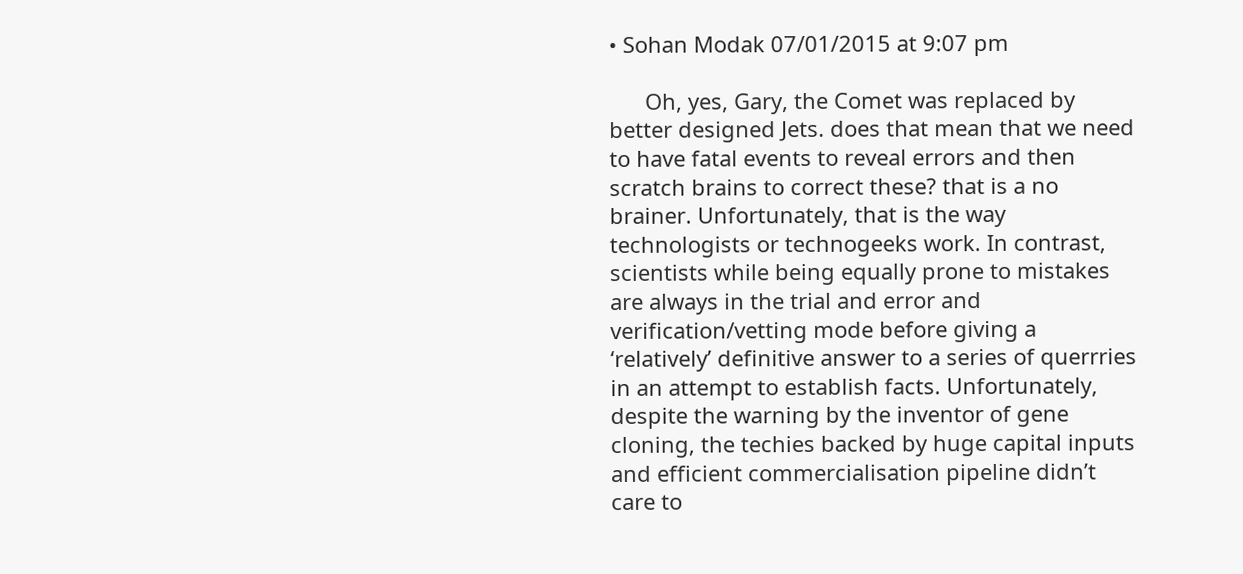• Sohan Modak 07/01/2015 at 9:07 pm

      Oh, yes, Gary, the Comet was replaced by better designed Jets. does that mean that we need to have fatal events to reveal errors and then scratch brains to correct these? that is a no brainer. Unfortunately, that is the way technologists or technogeeks work. In contrast, scientists while being equally prone to mistakes are always in the trial and error and verification/vetting mode before giving a ‘relatively’ definitive answer to a series of querrries in an attempt to establish facts. Unfortunately, despite the warning by the inventor of gene cloning, the techies backed by huge capital inputs and efficient commercialisation pipeline didn’t care to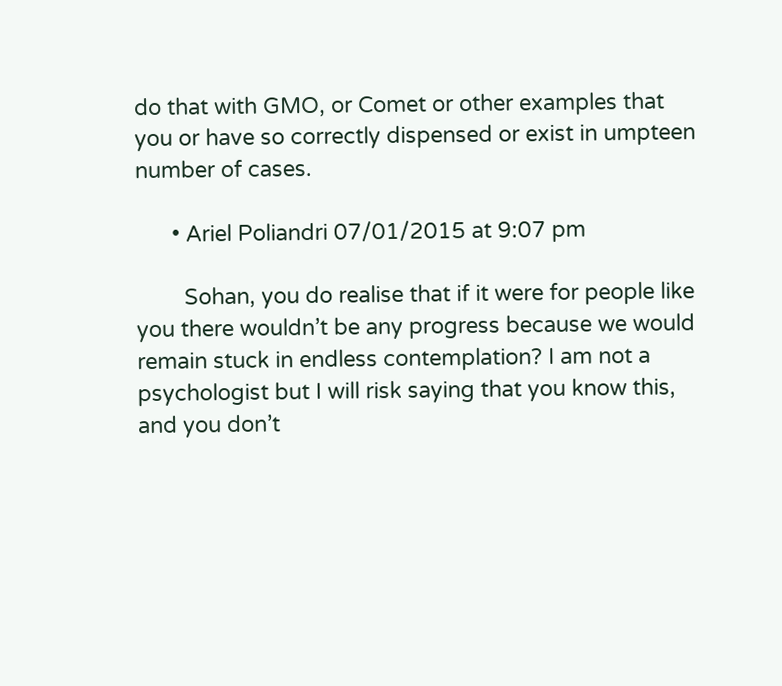do that with GMO, or Comet or other examples that you or have so correctly dispensed or exist in umpteen number of cases.

      • Ariel Poliandri 07/01/2015 at 9:07 pm

        Sohan, you do realise that if it were for people like you there wouldn’t be any progress because we would remain stuck in endless contemplation? I am not a psychologist but I will risk saying that you know this, and you don’t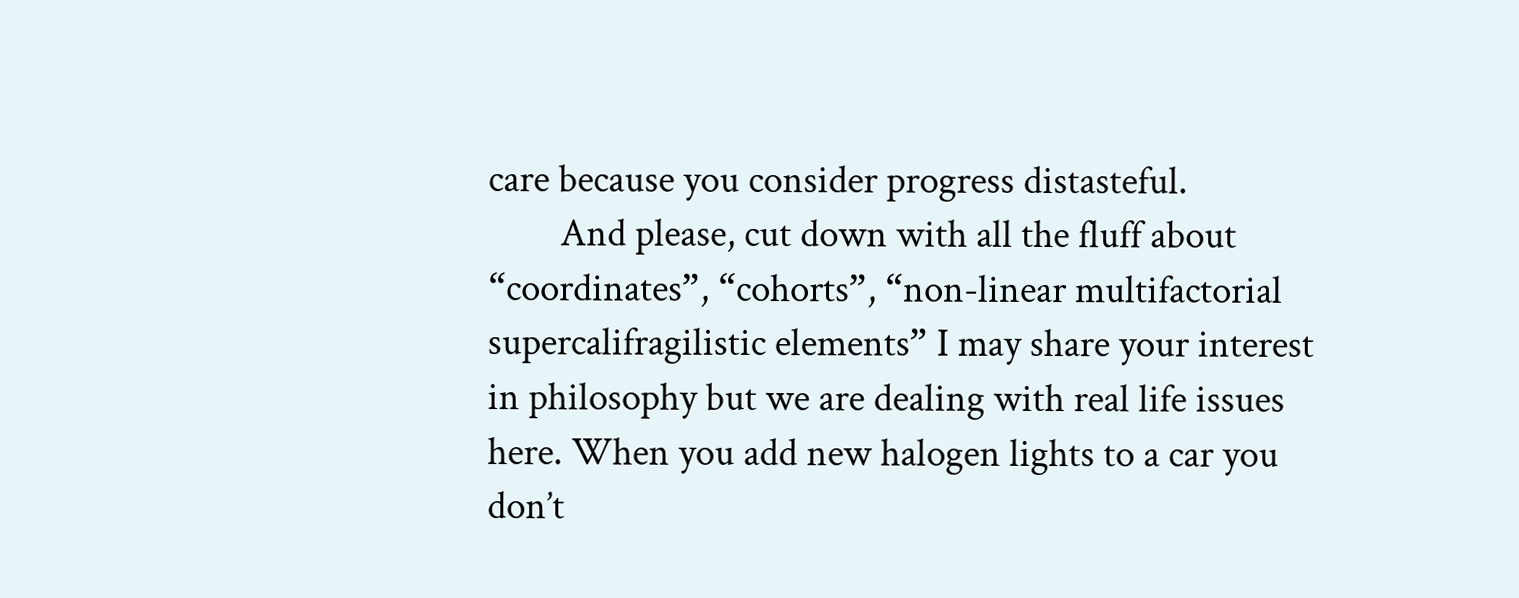care because you consider progress distasteful.
        And please, cut down with all the fluff about “coordinates”, “cohorts”, “non-linear multifactorial supercalifragilistic elements” I may share your interest in philosophy but we are dealing with real life issues here. When you add new halogen lights to a car you don’t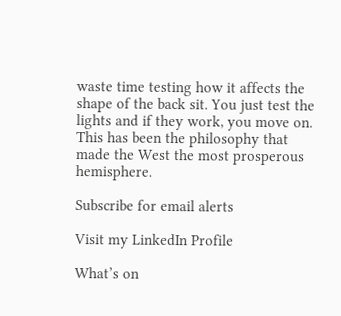waste time testing how it affects the shape of the back sit. You just test the lights and if they work, you move on. This has been the philosophy that made the West the most prosperous hemisphere.

Subscribe for email alerts

Visit my LinkedIn Profile

What’s on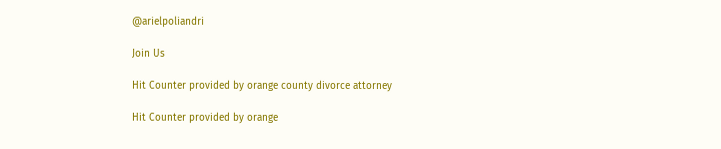@arielpoliandri

Join Us

Hit Counter provided by orange county divorce attorney

Hit Counter provided by orange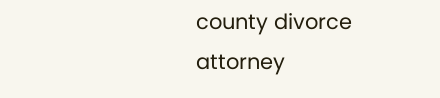county divorce attorney